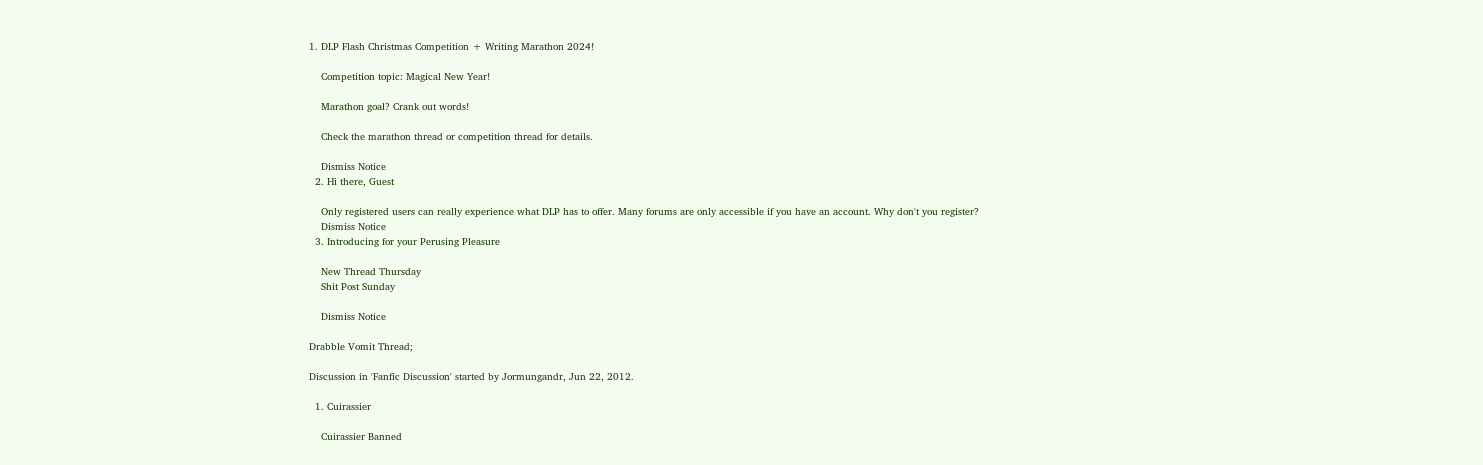1. DLP Flash Christmas Competition + Writing Marathon 2024!

    Competition topic: Magical New Year!

    Marathon goal? Crank out words!

    Check the marathon thread or competition thread for details.

    Dismiss Notice
  2. Hi there, Guest

    Only registered users can really experience what DLP has to offer. Many forums are only accessible if you have an account. Why don't you register?
    Dismiss Notice
  3. Introducing for your Perusing Pleasure

    New Thread Thursday
    Shit Post Sunday

    Dismiss Notice

Drabble Vomit Thread;

Discussion in 'Fanfic Discussion' started by Jormungandr, Jun 22, 2012.

  1. Cuirassier

    Cuirassier Banned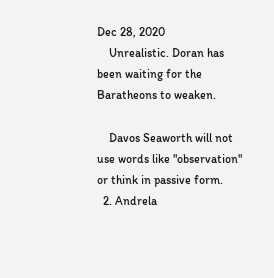Dec 28, 2020
    Unrealistic. Doran has been waiting for the Baratheons to weaken.

    Davos Seaworth will not use words like "observation" or think in passive form.
  2. Andrela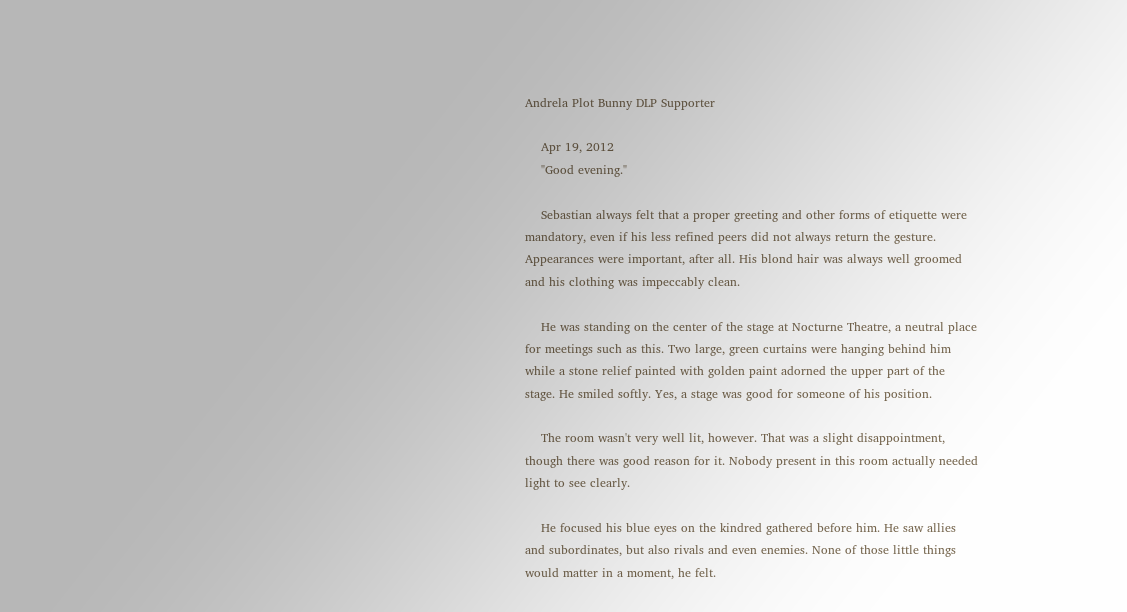Andrela Plot Bunny DLP Supporter

    Apr 19, 2012
    "Good evening."

    Sebastian always felt that a proper greeting and other forms of etiquette were mandatory, even if his less refined peers did not always return the gesture. Appearances were important, after all. His blond hair was always well groomed and his clothing was impeccably clean.

    He was standing on the center of the stage at Nocturne Theatre, a neutral place for meetings such as this. Two large, green curtains were hanging behind him while a stone relief painted with golden paint adorned the upper part of the stage. He smiled softly. Yes, a stage was good for someone of his position.

    The room wasn't very well lit, however. That was a slight disappointment, though there was good reason for it. Nobody present in this room actually needed light to see clearly.

    He focused his blue eyes on the kindred gathered before him. He saw allies and subordinates, but also rivals and even enemies. None of those little things would matter in a moment, he felt.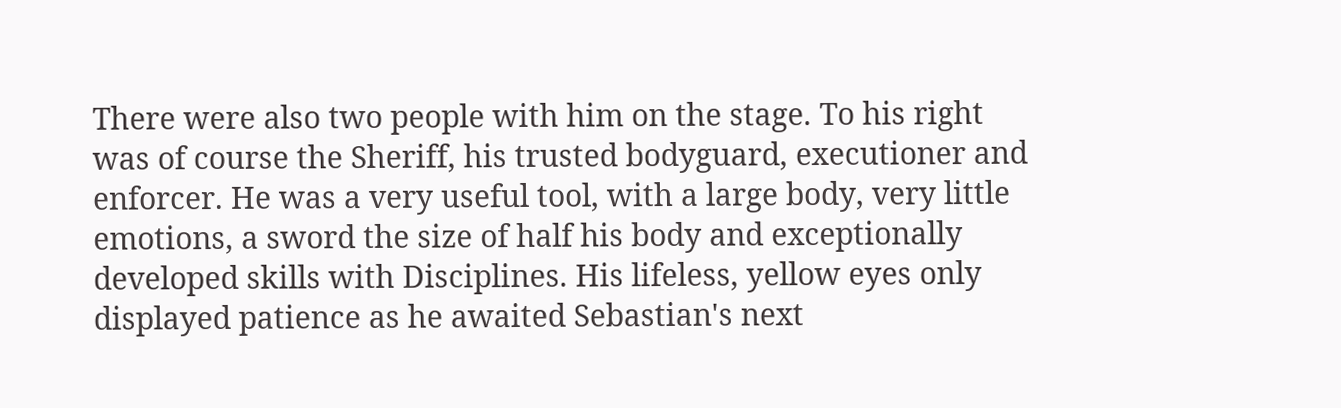There were also two people with him on the stage. To his right was of course the Sheriff, his trusted bodyguard, executioner and enforcer. He was a very useful tool, with a large body, very little emotions, a sword the size of half his body and exceptionally developed skills with Disciplines. His lifeless, yellow eyes only displayed patience as he awaited Sebastian's next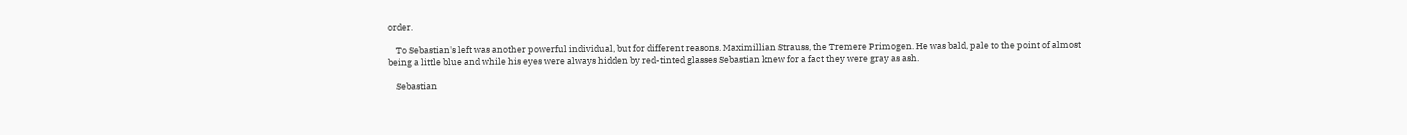order.

    To Sebastian's left was another powerful individual, but for different reasons. Maximillian Strauss, the Tremere Primogen. He was bald, pale to the point of almost being a little blue and while his eyes were always hidden by red-tinted glasses Sebastian knew for a fact they were gray as ash.

    Sebastian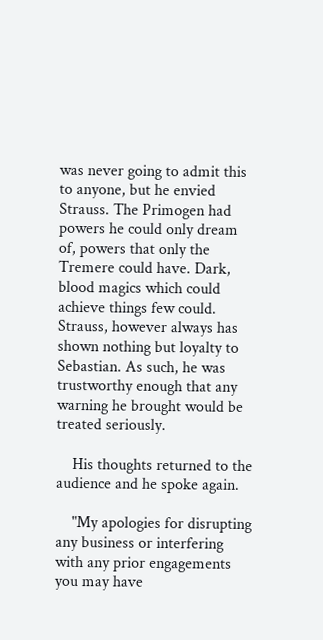was never going to admit this to anyone, but he envied Strauss. The Primogen had powers he could only dream of, powers that only the Tremere could have. Dark, blood magics which could achieve things few could. Strauss, however always has shown nothing but loyalty to Sebastian. As such, he was trustworthy enough that any warning he brought would be treated seriously.

    His thoughts returned to the audience and he spoke again.

    "My apologies for disrupting any business or interfering with any prior engagements you may have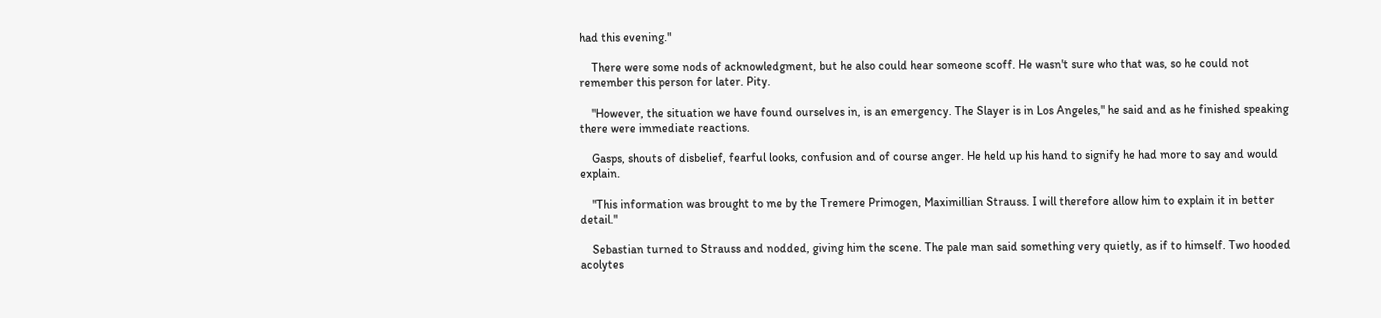had this evening."

    There were some nods of acknowledgment, but he also could hear someone scoff. He wasn't sure who that was, so he could not remember this person for later. Pity.

    "However, the situation we have found ourselves in, is an emergency. The Slayer is in Los Angeles," he said and as he finished speaking there were immediate reactions.

    Gasps, shouts of disbelief, fearful looks, confusion and of course anger. He held up his hand to signify he had more to say and would explain.

    "This information was brought to me by the Tremere Primogen, Maximillian Strauss. I will therefore allow him to explain it in better detail."

    Sebastian turned to Strauss and nodded, giving him the scene. The pale man said something very quietly, as if to himself. Two hooded acolytes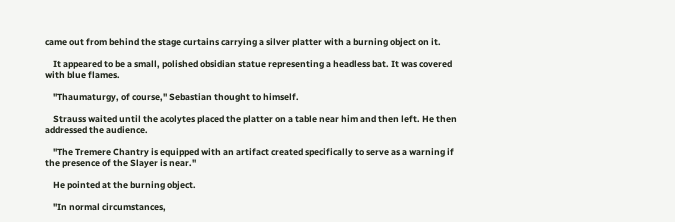came out from behind the stage curtains carrying a silver platter with a burning object on it.

    It appeared to be a small, polished obsidian statue representing a headless bat. It was covered with blue flames.

    "Thaumaturgy, of course," Sebastian thought to himself.

    Strauss waited until the acolytes placed the platter on a table near him and then left. He then addressed the audience.

    "The Tremere Chantry is equipped with an artifact created specifically to serve as a warning if the presence of the Slayer is near."

    He pointed at the burning object.

    "In normal circumstances,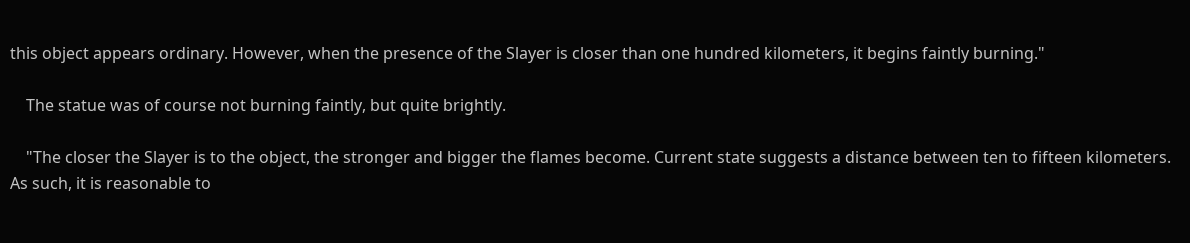this object appears ordinary. However, when the presence of the Slayer is closer than one hundred kilometers, it begins faintly burning."

    The statue was of course not burning faintly, but quite brightly.

    "The closer the Slayer is to the object, the stronger and bigger the flames become. Current state suggests a distance between ten to fifteen kilometers. As such, it is reasonable to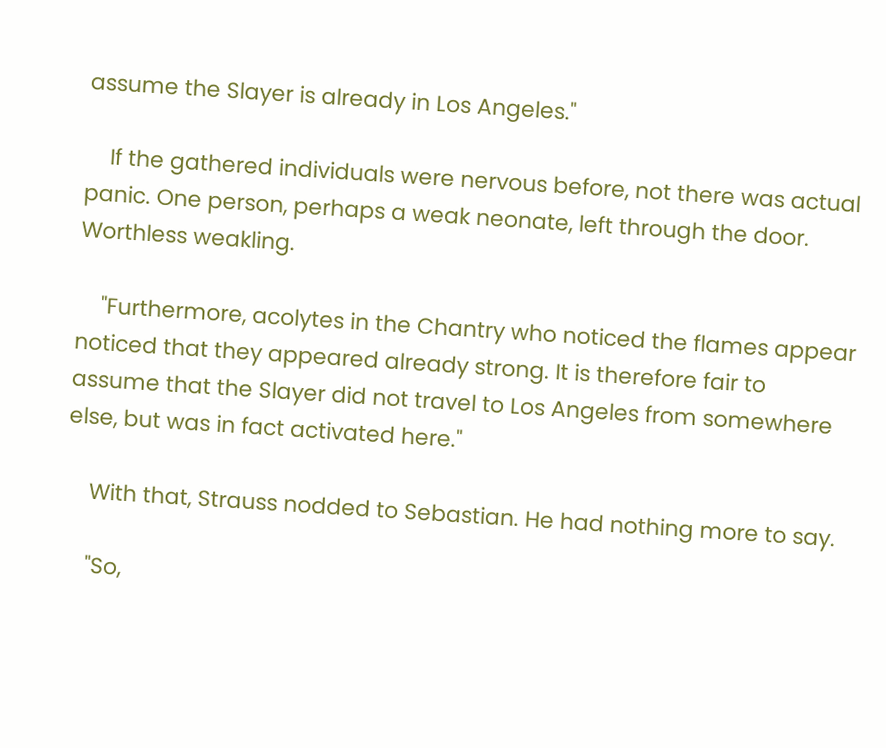assume the Slayer is already in Los Angeles."

    If the gathered individuals were nervous before, not there was actual panic. One person, perhaps a weak neonate, left through the door. Worthless weakling.

    "Furthermore, acolytes in the Chantry who noticed the flames appear noticed that they appeared already strong. It is therefore fair to assume that the Slayer did not travel to Los Angeles from somewhere else, but was in fact activated here."

    With that, Strauss nodded to Sebastian. He had nothing more to say.

    "So,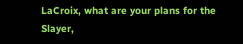LaCroix, what are your plans for the Slayer,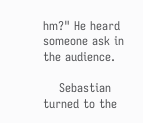hm?" He heard someone ask in the audience.

    Sebastian turned to the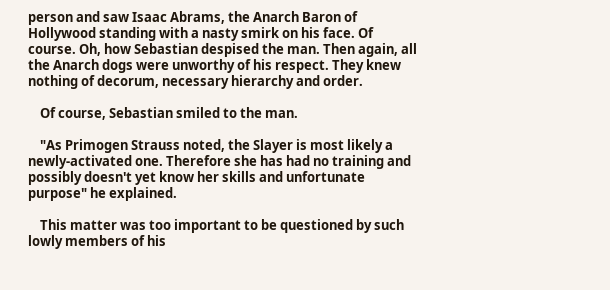person and saw Isaac Abrams, the Anarch Baron of Hollywood standing with a nasty smirk on his face. Of course. Oh, how Sebastian despised the man. Then again, all the Anarch dogs were unworthy of his respect. They knew nothing of decorum, necessary hierarchy and order.

    Of course, Sebastian smiled to the man.

    "As Primogen Strauss noted, the Slayer is most likely a newly-activated one. Therefore she has had no training and possibly doesn't yet know her skills and unfortunate purpose" he explained.

    This matter was too important to be questioned by such lowly members of his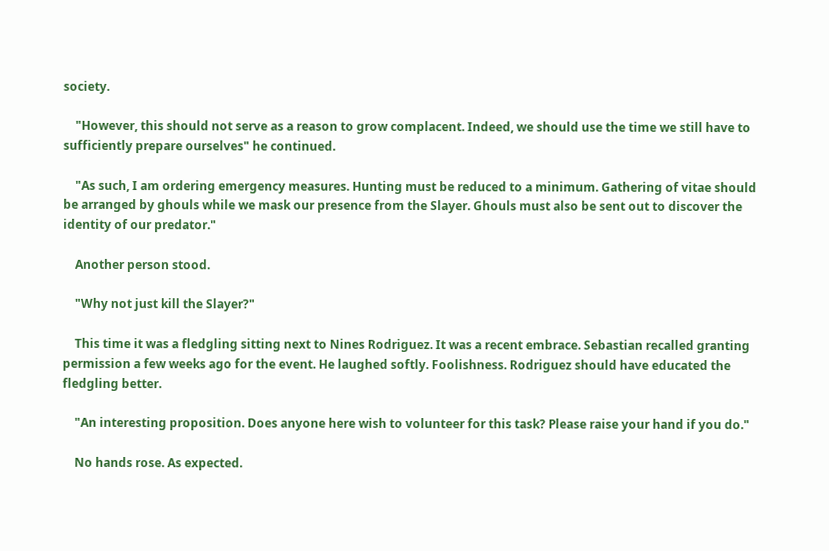society.

    "However, this should not serve as a reason to grow complacent. Indeed, we should use the time we still have to sufficiently prepare ourselves" he continued.

    "As such, I am ordering emergency measures. Hunting must be reduced to a minimum. Gathering of vitae should be arranged by ghouls while we mask our presence from the Slayer. Ghouls must also be sent out to discover the identity of our predator."

    Another person stood.

    "Why not just kill the Slayer?"

    This time it was a fledgling sitting next to Nines Rodriguez. It was a recent embrace. Sebastian recalled granting permission a few weeks ago for the event. He laughed softly. Foolishness. Rodriguez should have educated the fledgling better.

    "An interesting proposition. Does anyone here wish to volunteer for this task? Please raise your hand if you do."

    No hands rose. As expected.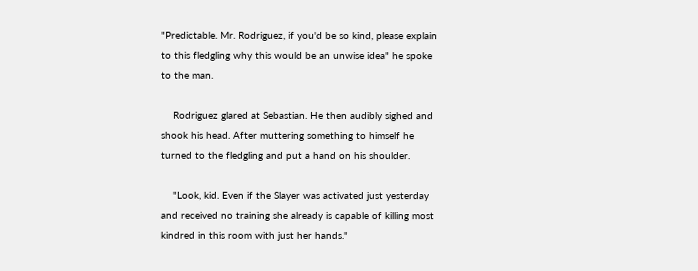"Predictable. Mr. Rodriguez, if you'd be so kind, please explain to this fledgling why this would be an unwise idea" he spoke to the man.

    Rodriguez glared at Sebastian. He then audibly sighed and shook his head. After muttering something to himself he turned to the fledgling and put a hand on his shoulder.

    "Look, kid. Even if the Slayer was activated just yesterday and received no training she already is capable of killing most kindred in this room with just her hands."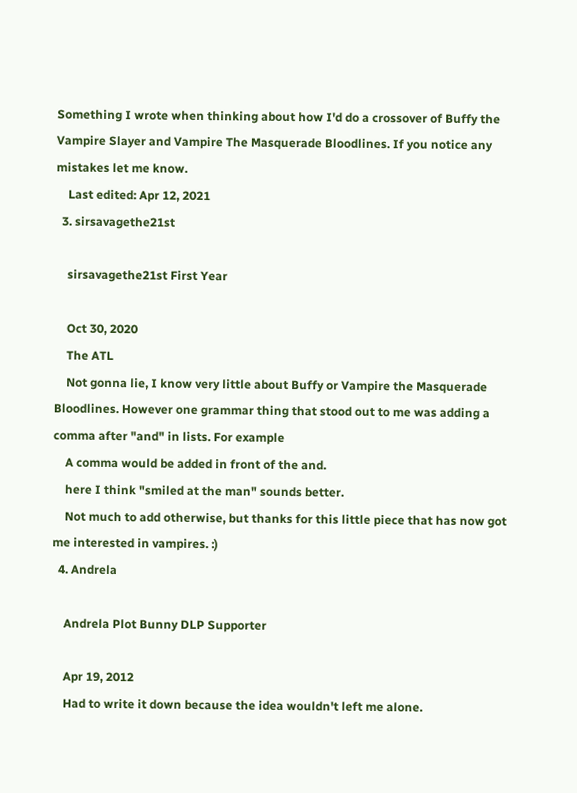Something I wrote when thinking about how I'd do a crossover of Buffy the Vampire Slayer and Vampire The Masquerade Bloodlines. If you notice any mistakes let me know.
    Last edited: Apr 12, 2021
  3. sirsavagethe21st

    sirsavagethe21st First Year

    Oct 30, 2020
    The ATL
    Not gonna lie, I know very little about Buffy or Vampire the Masquerade Bloodlines. However one grammar thing that stood out to me was adding a comma after "and" in lists. For example
    A comma would be added in front of the and.
    here I think "smiled at the man" sounds better.
    Not much to add otherwise, but thanks for this little piece that has now got me interested in vampires. :)
  4. Andrela

    Andrela Plot Bunny DLP Supporter

    Apr 19, 2012
    Had to write it down because the idea wouldn't left me alone.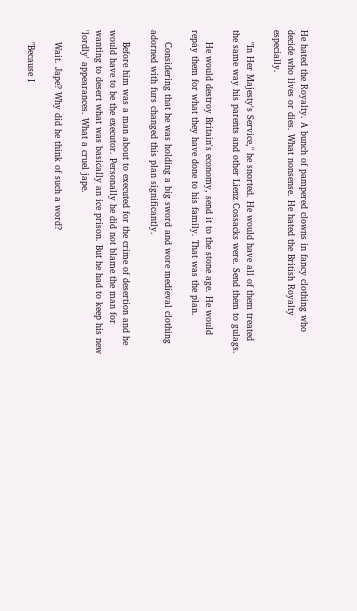He hated the Royalty. A bunch of pampered clowns in fancy clothing who decide who lives or dies. What nonsense. He hated the British Royalty especially.

    "In Her Majesty's Service," he snorted. He would have all of them treated the same way his parents and other Lienz Cossacks were. Send them to gulags.

    He would destroy Britain's economy, send it to the stone age. He would repay them for what they have done to his family. That was the plan.

    Considering that he was holding a big sword and wore medieval clothing adorned with furs changed this plan significantly.

    Before him was a man about to executed for the crime of desertion and he would have to be the executor. Personally he did not blame the man for wanting to desert what was basically an ice prison. But he had to keep his new 'lordly' appearances. What a cruel jape.

    Wait. Jape? Why did he think of such a word?

    "Because I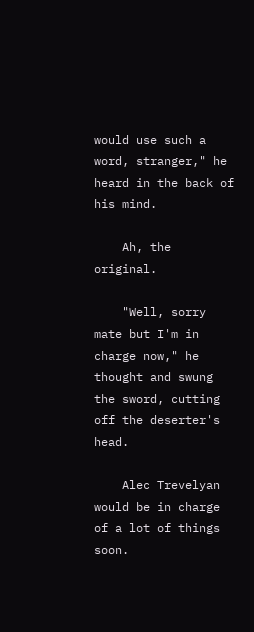would use such a word, stranger," he heard in the back of his mind.

    Ah, the original.

    "Well, sorry mate but I'm in charge now," he thought and swung the sword, cutting off the deserter's head.

    Alec Trevelyan would be in charge of a lot of things soon.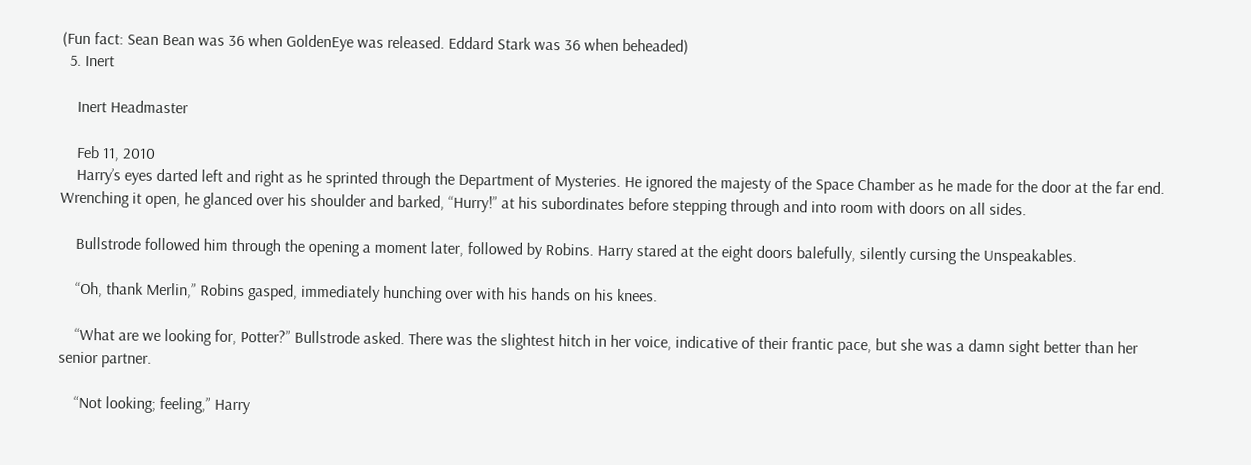(Fun fact: Sean Bean was 36 when GoldenEye was released. Eddard Stark was 36 when beheaded)
  5. Inert

    Inert Headmaster

    Feb 11, 2010
    Harry’s eyes darted left and right as he sprinted through the Department of Mysteries. He ignored the majesty of the Space Chamber as he made for the door at the far end. Wrenching it open, he glanced over his shoulder and barked, “Hurry!” at his subordinates before stepping through and into room with doors on all sides.

    Bullstrode followed him through the opening a moment later, followed by Robins. Harry stared at the eight doors balefully, silently cursing the Unspeakables.

    “Oh, thank Merlin,” Robins gasped, immediately hunching over with his hands on his knees.

    “What are we looking for, Potter?” Bullstrode asked. There was the slightest hitch in her voice, indicative of their frantic pace, but she was a damn sight better than her senior partner.

    “Not looking; feeling,” Harry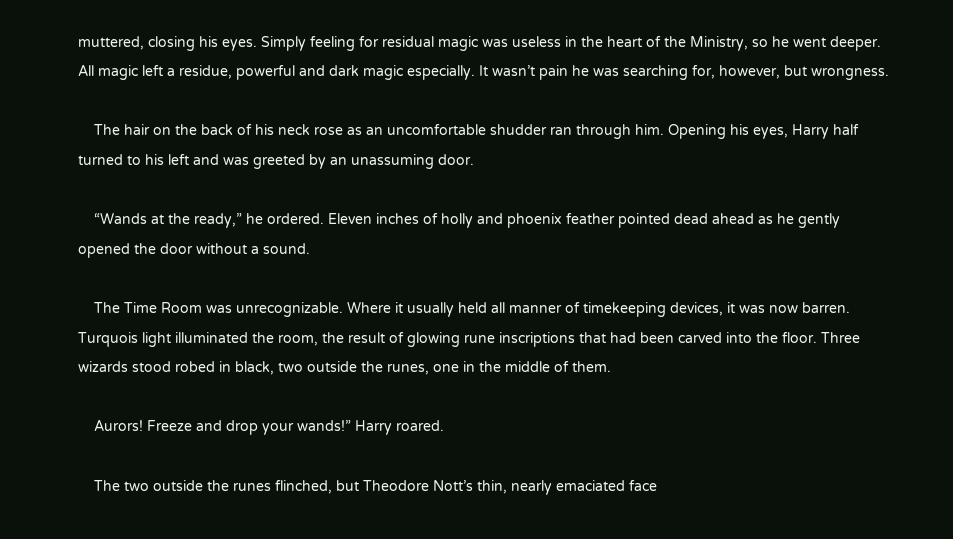muttered, closing his eyes. Simply feeling for residual magic was useless in the heart of the Ministry, so he went deeper. All magic left a residue, powerful and dark magic especially. It wasn’t pain he was searching for, however, but wrongness.

    The hair on the back of his neck rose as an uncomfortable shudder ran through him. Opening his eyes, Harry half turned to his left and was greeted by an unassuming door.

    “Wands at the ready,” he ordered. Eleven inches of holly and phoenix feather pointed dead ahead as he gently opened the door without a sound.

    The Time Room was unrecognizable. Where it usually held all manner of timekeeping devices, it was now barren. Turquois light illuminated the room, the result of glowing rune inscriptions that had been carved into the floor. Three wizards stood robed in black, two outside the runes, one in the middle of them.

    Aurors! Freeze and drop your wands!” Harry roared.

    The two outside the runes flinched, but Theodore Nott’s thin, nearly emaciated face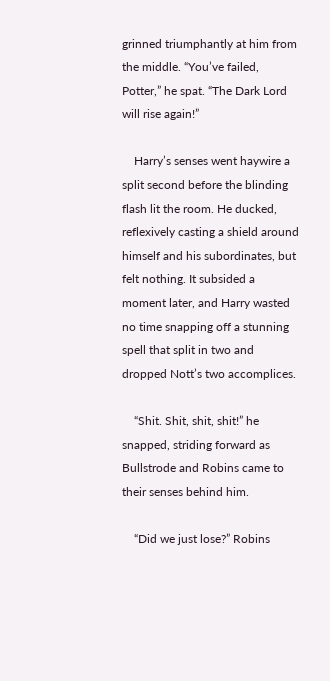grinned triumphantly at him from the middle. “You’ve failed, Potter,” he spat. “The Dark Lord will rise again!”

    Harry’s senses went haywire a split second before the blinding flash lit the room. He ducked, reflexively casting a shield around himself and his subordinates, but felt nothing. It subsided a moment later, and Harry wasted no time snapping off a stunning spell that split in two and dropped Nott’s two accomplices.

    “Shit. Shit, shit, shit!” he snapped, striding forward as Bullstrode and Robins came to their senses behind him.

    “Did we just lose?” Robins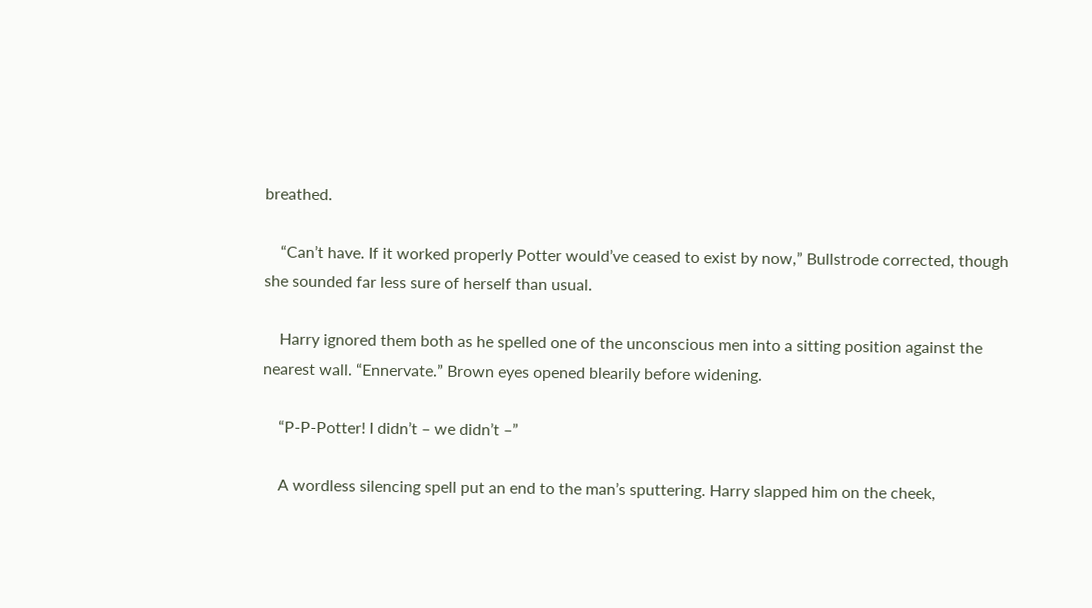breathed.

    “Can’t have. If it worked properly Potter would’ve ceased to exist by now,” Bullstrode corrected, though she sounded far less sure of herself than usual.

    Harry ignored them both as he spelled one of the unconscious men into a sitting position against the nearest wall. “Ennervate.” Brown eyes opened blearily before widening.

    “P-P-Potter! I didn’t – we didn’t –”

    A wordless silencing spell put an end to the man’s sputtering. Harry slapped him on the cheek,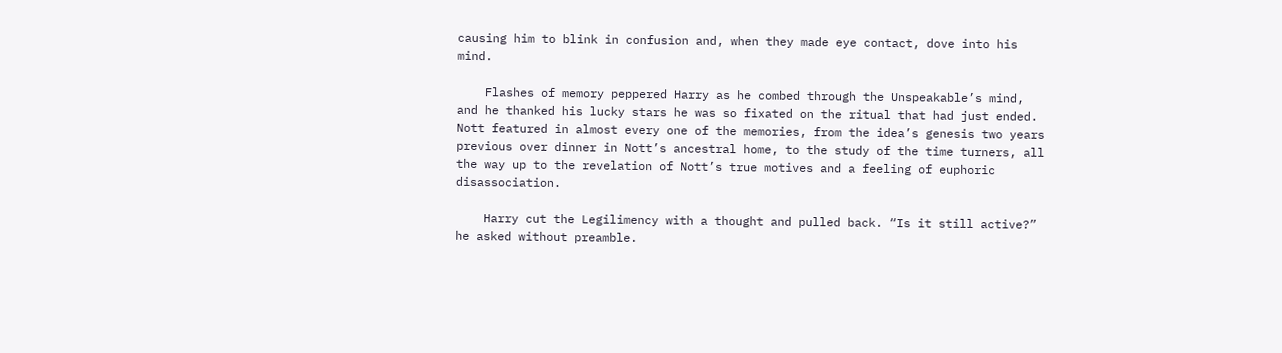causing him to blink in confusion and, when they made eye contact, dove into his mind.

    Flashes of memory peppered Harry as he combed through the Unspeakable’s mind, and he thanked his lucky stars he was so fixated on the ritual that had just ended. Nott featured in almost every one of the memories, from the idea’s genesis two years previous over dinner in Nott’s ancestral home, to the study of the time turners, all the way up to the revelation of Nott’s true motives and a feeling of euphoric disassociation.

    Harry cut the Legilimency with a thought and pulled back. “Is it still active?” he asked without preamble.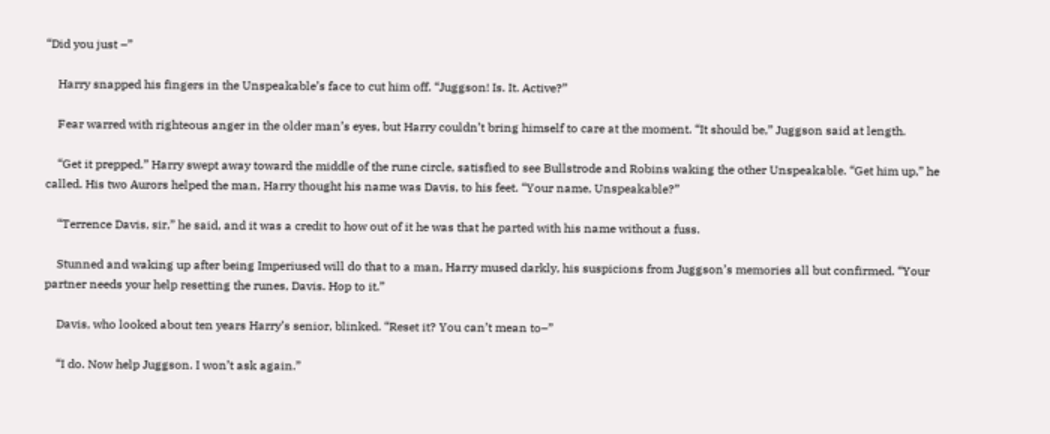“Did you just –”

    Harry snapped his fingers in the Unspeakable’s face to cut him off. “Juggson! Is. It. Active?”

    Fear warred with righteous anger in the older man’s eyes, but Harry couldn’t bring himself to care at the moment. “It should be,” Juggson said at length.

    “Get it prepped.” Harry swept away toward the middle of the rune circle, satisfied to see Bullstrode and Robins waking the other Unspeakable. “Get him up,” he called. His two Aurors helped the man, Harry thought his name was Davis, to his feet. “Your name, Unspeakable?”

    “Terrence Davis, sir,” he said, and it was a credit to how out of it he was that he parted with his name without a fuss.

    Stunned and waking up after being Imperiused will do that to a man, Harry mused darkly, his suspicions from Juggson’s memories all but confirmed. “Your partner needs your help resetting the runes, Davis. Hop to it.”

    Davis, who looked about ten years Harry’s senior, blinked. “Reset it? You can’t mean to–”

    “I do. Now help Juggson. I won’t ask again.”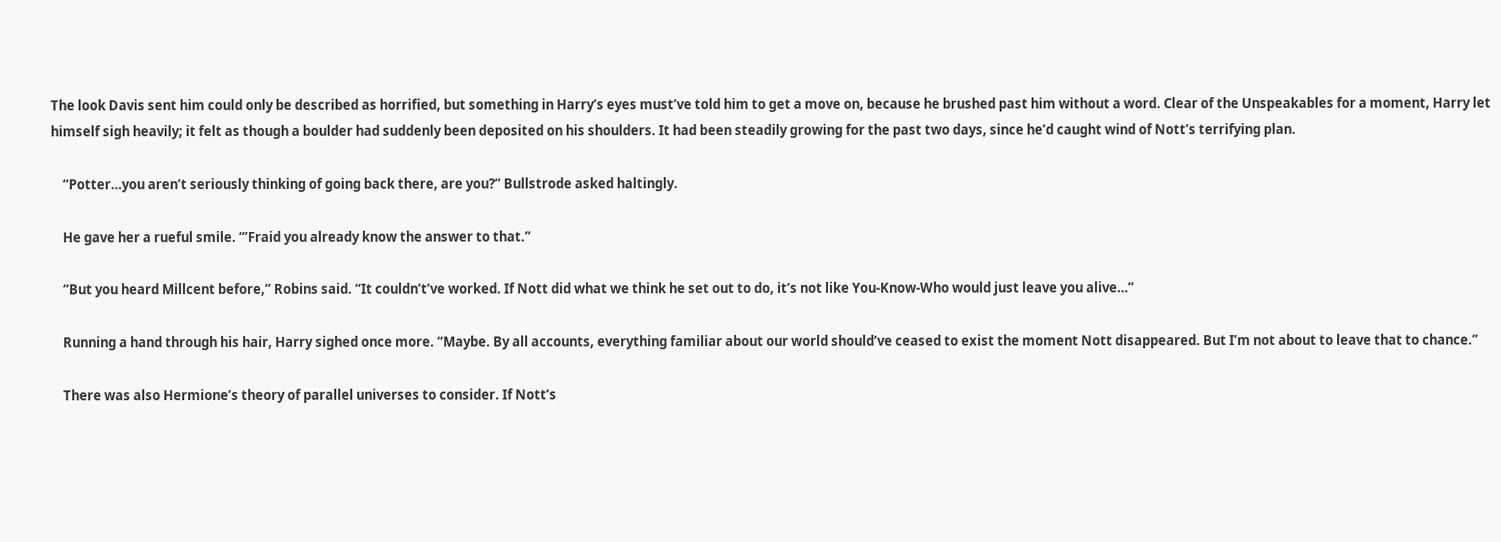The look Davis sent him could only be described as horrified, but something in Harry’s eyes must’ve told him to get a move on, because he brushed past him without a word. Clear of the Unspeakables for a moment, Harry let himself sigh heavily; it felt as though a boulder had suddenly been deposited on his shoulders. It had been steadily growing for the past two days, since he’d caught wind of Nott’s terrifying plan.

    “Potter…you aren’t seriously thinking of going back there, are you?” Bullstrode asked haltingly.

    He gave her a rueful smile. “’Fraid you already know the answer to that.”

    “But you heard Millcent before,” Robins said. “It couldn’t’ve worked. If Nott did what we think he set out to do, it’s not like You-Know-Who would just leave you alive…”

    Running a hand through his hair, Harry sighed once more. “Maybe. By all accounts, everything familiar about our world should’ve ceased to exist the moment Nott disappeared. But I’m not about to leave that to chance.”

    There was also Hermione’s theory of parallel universes to consider. If Nott’s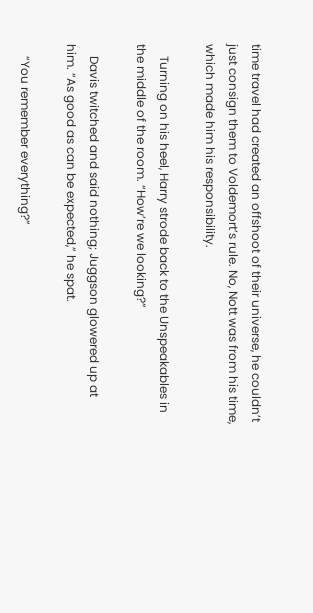time travel had created an offshoot of their universe, he couldn’t just consign them to Voldemort’s rule. No, Nott was from his time, which made him his responsibility.

    Turning on his heel, Harry strode back to the Unspeakables in the middle of the room. “How’re we looking?”

    Davis twitched and said nothing; Juggson glowered up at him. “As good as can be expected,” he spat.

    “You remember everything?”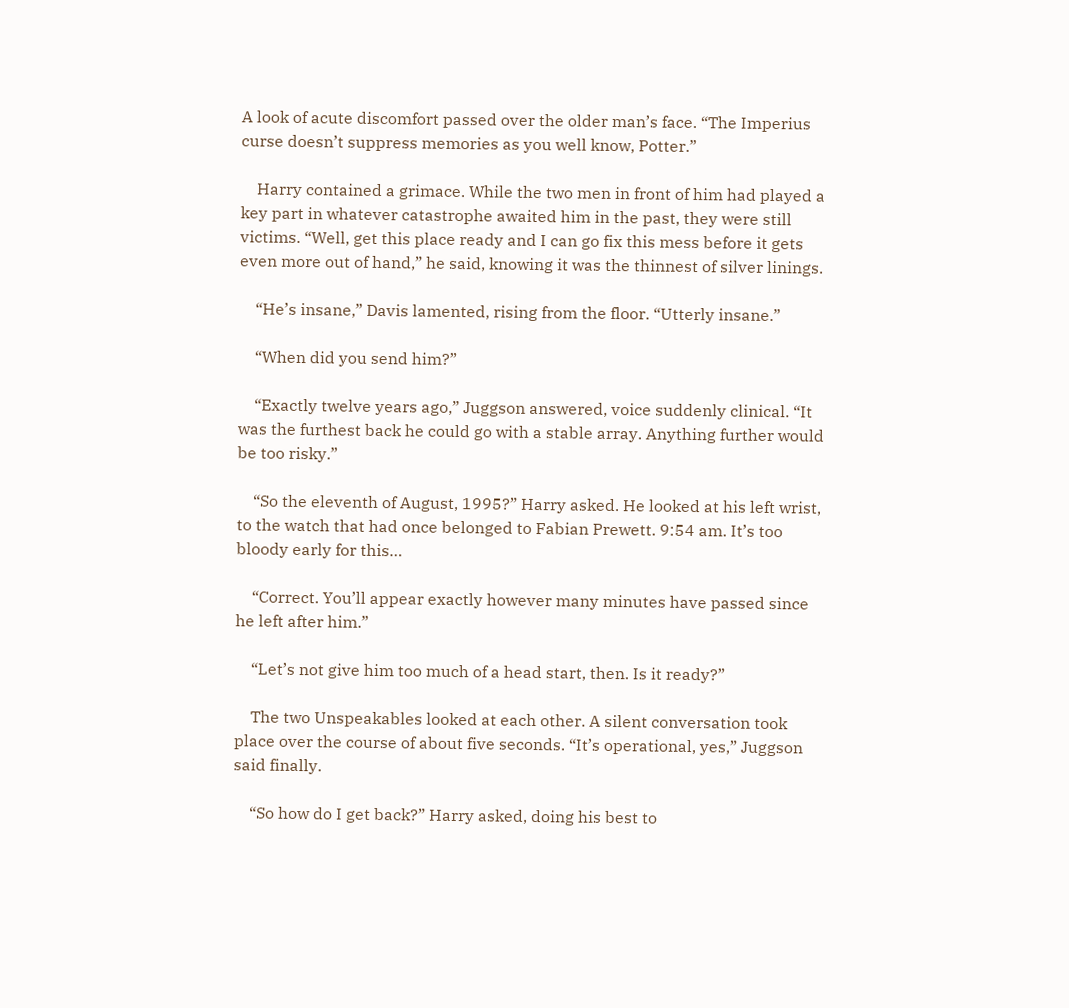A look of acute discomfort passed over the older man’s face. “The Imperius curse doesn’t suppress memories as you well know, Potter.”

    Harry contained a grimace. While the two men in front of him had played a key part in whatever catastrophe awaited him in the past, they were still victims. “Well, get this place ready and I can go fix this mess before it gets even more out of hand,” he said, knowing it was the thinnest of silver linings.

    “He’s insane,” Davis lamented, rising from the floor. “Utterly insane.”

    “When did you send him?”

    “Exactly twelve years ago,” Juggson answered, voice suddenly clinical. “It was the furthest back he could go with a stable array. Anything further would be too risky.”

    “So the eleventh of August, 1995?” Harry asked. He looked at his left wrist, to the watch that had once belonged to Fabian Prewett. 9:54 am. It’s too bloody early for this…

    “Correct. You’ll appear exactly however many minutes have passed since he left after him.”

    “Let’s not give him too much of a head start, then. Is it ready?”

    The two Unspeakables looked at each other. A silent conversation took place over the course of about five seconds. “It’s operational, yes,” Juggson said finally.

    “So how do I get back?” Harry asked, doing his best to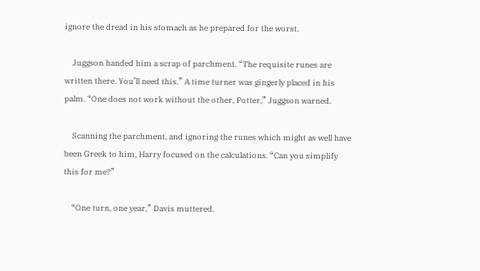ignore the dread in his stomach as he prepared for the worst.

    Juggson handed him a scrap of parchment. “The requisite runes are written there. You’ll need this.” A time turner was gingerly placed in his palm. “One does not work without the other, Potter,” Juggson warned.

    Scanning the parchment, and ignoring the runes which might as well have been Greek to him, Harry focused on the calculations. “Can you simplify this for me?”

    “One turn, one year,” Davis muttered.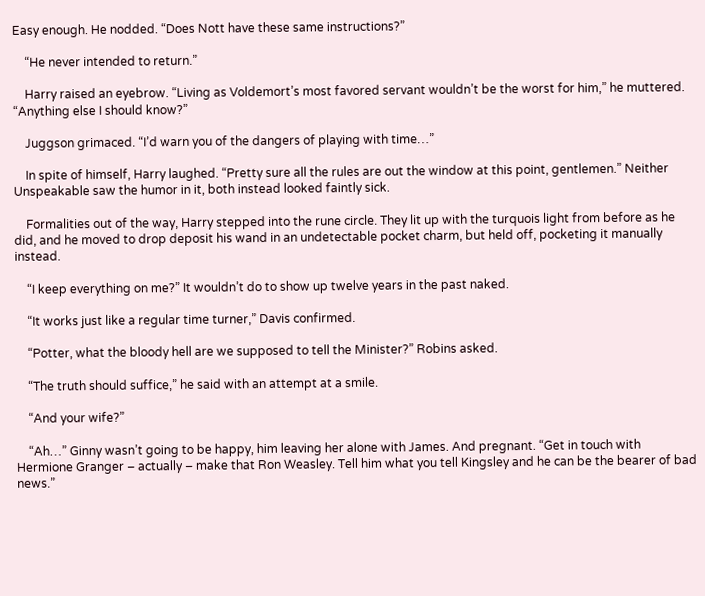Easy enough. He nodded. “Does Nott have these same instructions?”

    “He never intended to return.”

    Harry raised an eyebrow. “Living as Voldemort’s most favored servant wouldn’t be the worst for him,” he muttered. “Anything else I should know?”

    Juggson grimaced. “I’d warn you of the dangers of playing with time…”

    In spite of himself, Harry laughed. “Pretty sure all the rules are out the window at this point, gentlemen.” Neither Unspeakable saw the humor in it, both instead looked faintly sick.

    Formalities out of the way, Harry stepped into the rune circle. They lit up with the turquois light from before as he did, and he moved to drop deposit his wand in an undetectable pocket charm, but held off, pocketing it manually instead.

    “I keep everything on me?” It wouldn’t do to show up twelve years in the past naked.

    “It works just like a regular time turner,” Davis confirmed.

    “Potter, what the bloody hell are we supposed to tell the Minister?” Robins asked.

    “The truth should suffice,” he said with an attempt at a smile.

    “And your wife?”

    “Ah…” Ginny wasn’t going to be happy, him leaving her alone with James. And pregnant. “Get in touch with Hermione Granger – actually – make that Ron Weasley. Tell him what you tell Kingsley and he can be the bearer of bad news.”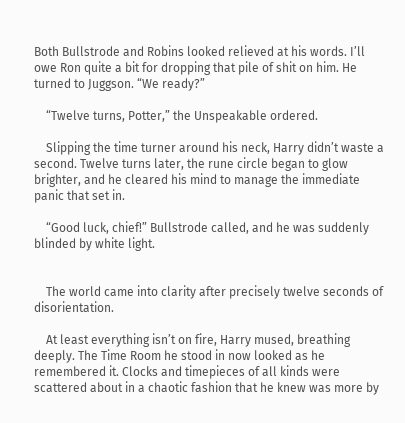Both Bullstrode and Robins looked relieved at his words. I’ll owe Ron quite a bit for dropping that pile of shit on him. He turned to Juggson. “We ready?”

    “Twelve turns, Potter,” the Unspeakable ordered.

    Slipping the time turner around his neck, Harry didn’t waste a second. Twelve turns later, the rune circle began to glow brighter, and he cleared his mind to manage the immediate panic that set in.

    “Good luck, chief!” Bullstrode called, and he was suddenly blinded by white light.


    The world came into clarity after precisely twelve seconds of disorientation.

    At least everything isn’t on fire, Harry mused, breathing deeply. The Time Room he stood in now looked as he remembered it. Clocks and timepieces of all kinds were scattered about in a chaotic fashion that he knew was more by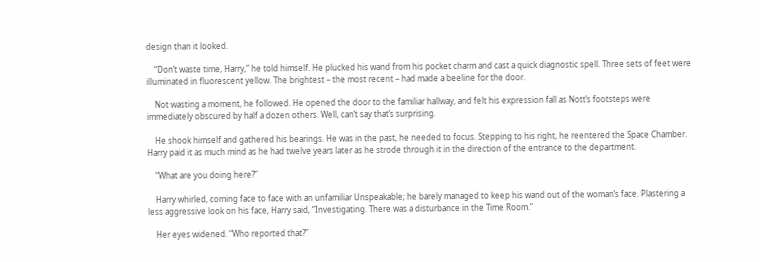design than it looked.

    “Don’t waste time, Harry,” he told himself. He plucked his wand from his pocket charm and cast a quick diagnostic spell. Three sets of feet were illuminated in fluorescent yellow. The brightest – the most recent – had made a beeline for the door.

    Not wasting a moment, he followed. He opened the door to the familiar hallway, and felt his expression fall as Nott’s footsteps were immediately obscured by half a dozen others. Well, can’t say that’s surprising.

    He shook himself and gathered his bearings. He was in the past, he needed to focus. Stepping to his right, he reentered the Space Chamber. Harry paid it as much mind as he had twelve years later as he strode through it in the direction of the entrance to the department.

    “What are you doing here?”

    Harry whirled, coming face to face with an unfamiliar Unspeakable; he barely managed to keep his wand out of the woman’s face. Plastering a less aggressive look on his face, Harry said, “Investigating. There was a disturbance in the Time Room.”

    Her eyes widened. “Who reported that?”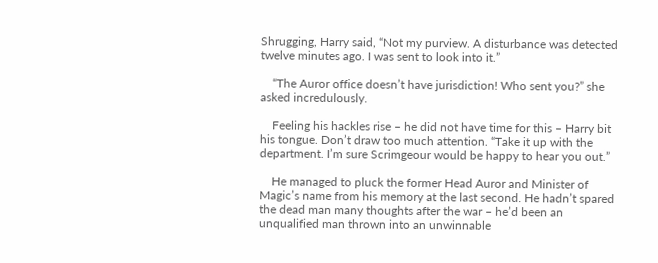Shrugging, Harry said, “Not my purview. A disturbance was detected twelve minutes ago. I was sent to look into it.”

    “The Auror office doesn’t have jurisdiction! Who sent you?” she asked incredulously.

    Feeling his hackles rise – he did not have time for this – Harry bit his tongue. Don’t draw too much attention. “Take it up with the department. I’m sure Scrimgeour would be happy to hear you out.”

    He managed to pluck the former Head Auror and Minister of Magic’s name from his memory at the last second. He hadn’t spared the dead man many thoughts after the war – he’d been an unqualified man thrown into an unwinnable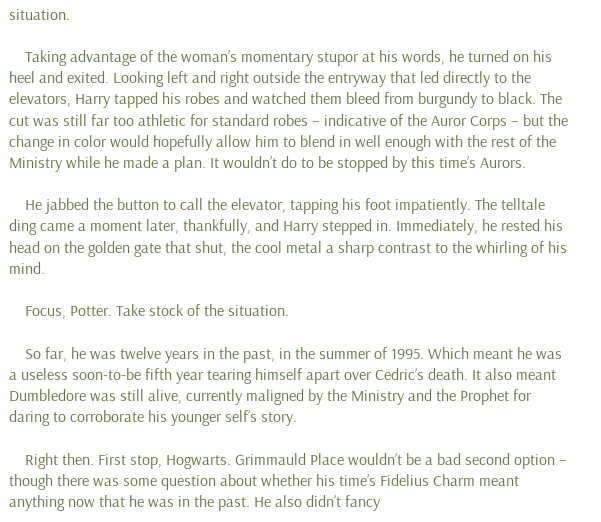situation.

    Taking advantage of the woman’s momentary stupor at his words, he turned on his heel and exited. Looking left and right outside the entryway that led directly to the elevators, Harry tapped his robes and watched them bleed from burgundy to black. The cut was still far too athletic for standard robes – indicative of the Auror Corps – but the change in color would hopefully allow him to blend in well enough with the rest of the Ministry while he made a plan. It wouldn’t do to be stopped by this time’s Aurors.

    He jabbed the button to call the elevator, tapping his foot impatiently. The telltale ding came a moment later, thankfully, and Harry stepped in. Immediately, he rested his head on the golden gate that shut, the cool metal a sharp contrast to the whirling of his mind.

    Focus, Potter. Take stock of the situation.

    So far, he was twelve years in the past, in the summer of 1995. Which meant he was a useless soon-to-be fifth year tearing himself apart over Cedric’s death. It also meant Dumbledore was still alive, currently maligned by the Ministry and the Prophet for daring to corroborate his younger self’s story.

    Right then. First stop, Hogwarts. Grimmauld Place wouldn’t be a bad second option – though there was some question about whether his time’s Fidelius Charm meant anything now that he was in the past. He also didn’t fancy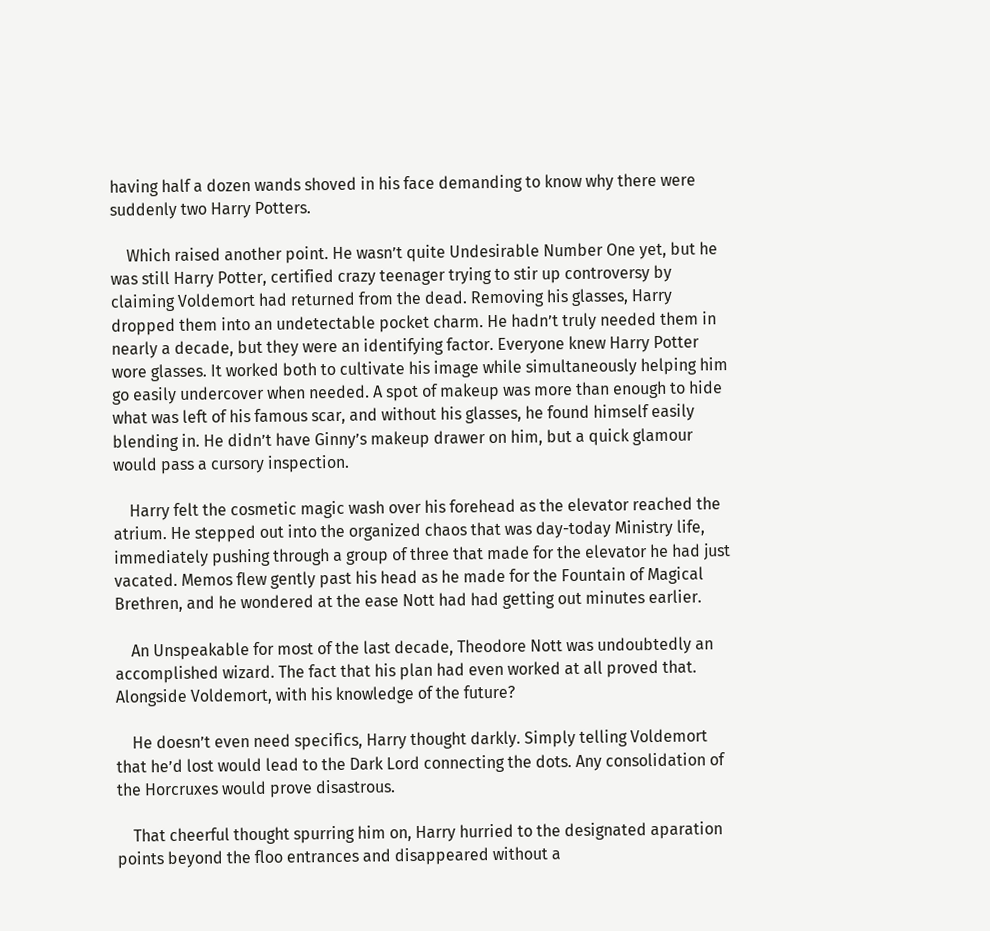having half a dozen wands shoved in his face demanding to know why there were suddenly two Harry Potters.

    Which raised another point. He wasn’t quite Undesirable Number One yet, but he was still Harry Potter, certified crazy teenager trying to stir up controversy by claiming Voldemort had returned from the dead. Removing his glasses, Harry dropped them into an undetectable pocket charm. He hadn’t truly needed them in nearly a decade, but they were an identifying factor. Everyone knew Harry Potter wore glasses. It worked both to cultivate his image while simultaneously helping him go easily undercover when needed. A spot of makeup was more than enough to hide what was left of his famous scar, and without his glasses, he found himself easily blending in. He didn’t have Ginny’s makeup drawer on him, but a quick glamour would pass a cursory inspection.

    Harry felt the cosmetic magic wash over his forehead as the elevator reached the atrium. He stepped out into the organized chaos that was day-today Ministry life, immediately pushing through a group of three that made for the elevator he had just vacated. Memos flew gently past his head as he made for the Fountain of Magical Brethren, and he wondered at the ease Nott had had getting out minutes earlier.

    An Unspeakable for most of the last decade, Theodore Nott was undoubtedly an accomplished wizard. The fact that his plan had even worked at all proved that. Alongside Voldemort, with his knowledge of the future?

    He doesn’t even need specifics, Harry thought darkly. Simply telling Voldemort that he’d lost would lead to the Dark Lord connecting the dots. Any consolidation of the Horcruxes would prove disastrous.

    That cheerful thought spurring him on, Harry hurried to the designated aparation points beyond the floo entrances and disappeared without a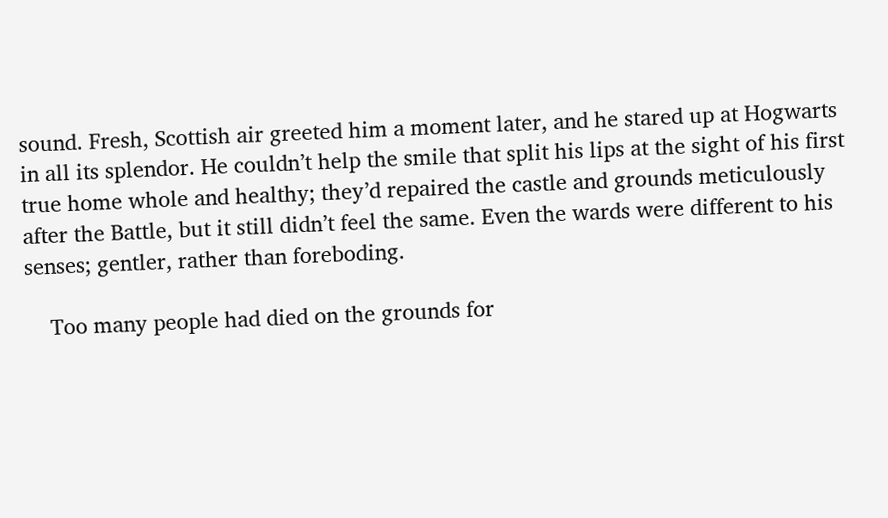sound. Fresh, Scottish air greeted him a moment later, and he stared up at Hogwarts in all its splendor. He couldn’t help the smile that split his lips at the sight of his first true home whole and healthy; they’d repaired the castle and grounds meticulously after the Battle, but it still didn’t feel the same. Even the wards were different to his senses; gentler, rather than foreboding.

    Too many people had died on the grounds for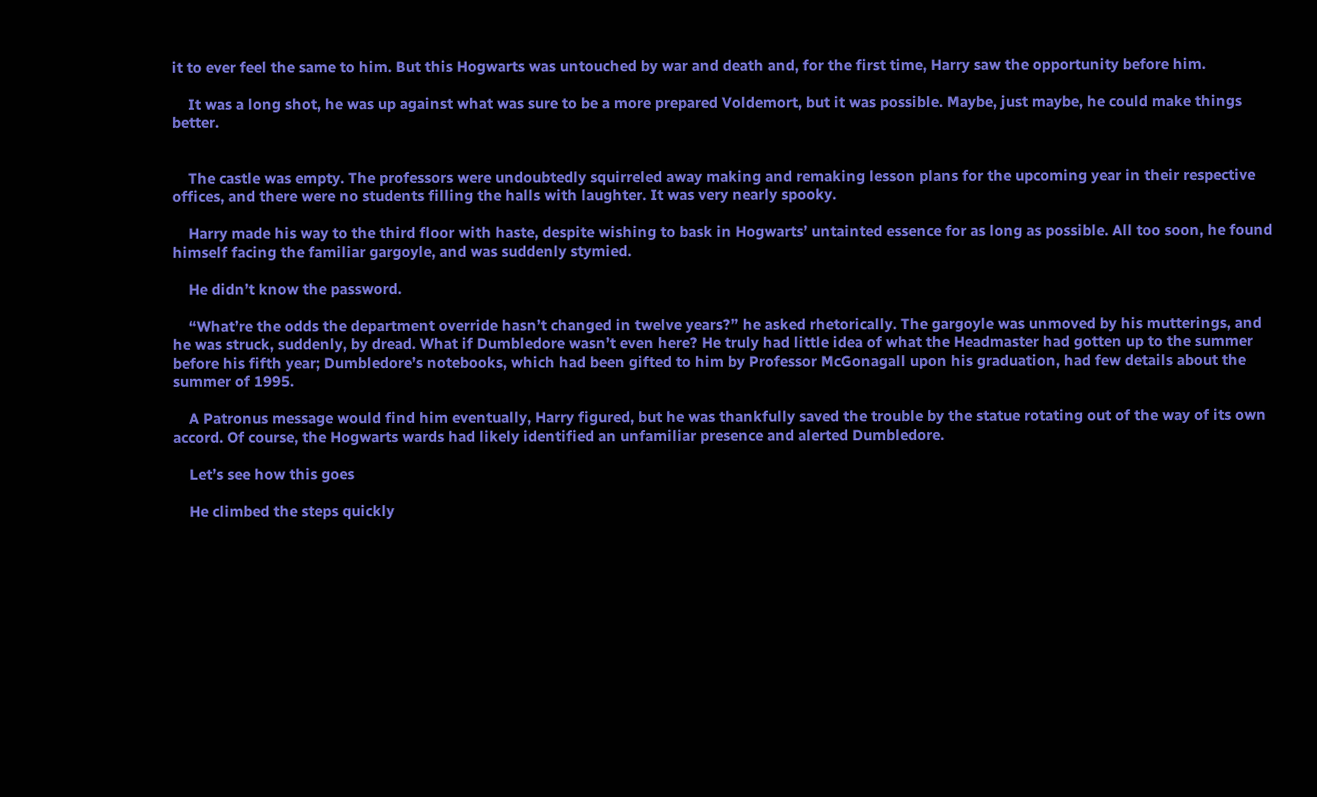it to ever feel the same to him. But this Hogwarts was untouched by war and death and, for the first time, Harry saw the opportunity before him.

    It was a long shot, he was up against what was sure to be a more prepared Voldemort, but it was possible. Maybe, just maybe, he could make things better.


    The castle was empty. The professors were undoubtedly squirreled away making and remaking lesson plans for the upcoming year in their respective offices, and there were no students filling the halls with laughter. It was very nearly spooky.

    Harry made his way to the third floor with haste, despite wishing to bask in Hogwarts’ untainted essence for as long as possible. All too soon, he found himself facing the familiar gargoyle, and was suddenly stymied.

    He didn’t know the password.

    “What’re the odds the department override hasn’t changed in twelve years?” he asked rhetorically. The gargoyle was unmoved by his mutterings, and he was struck, suddenly, by dread. What if Dumbledore wasn’t even here? He truly had little idea of what the Headmaster had gotten up to the summer before his fifth year; Dumbledore’s notebooks, which had been gifted to him by Professor McGonagall upon his graduation, had few details about the summer of 1995.

    A Patronus message would find him eventually, Harry figured, but he was thankfully saved the trouble by the statue rotating out of the way of its own accord. Of course, the Hogwarts wards had likely identified an unfamiliar presence and alerted Dumbledore.

    Let’s see how this goes

    He climbed the steps quickly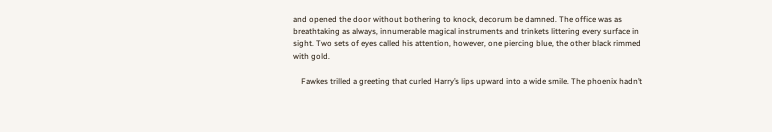and opened the door without bothering to knock, decorum be damned. The office was as breathtaking as always, innumerable magical instruments and trinkets littering every surface in sight. Two sets of eyes called his attention, however, one piercing blue, the other black rimmed with gold.

    Fawkes trilled a greeting that curled Harry’s lips upward into a wide smile. The phoenix hadn’t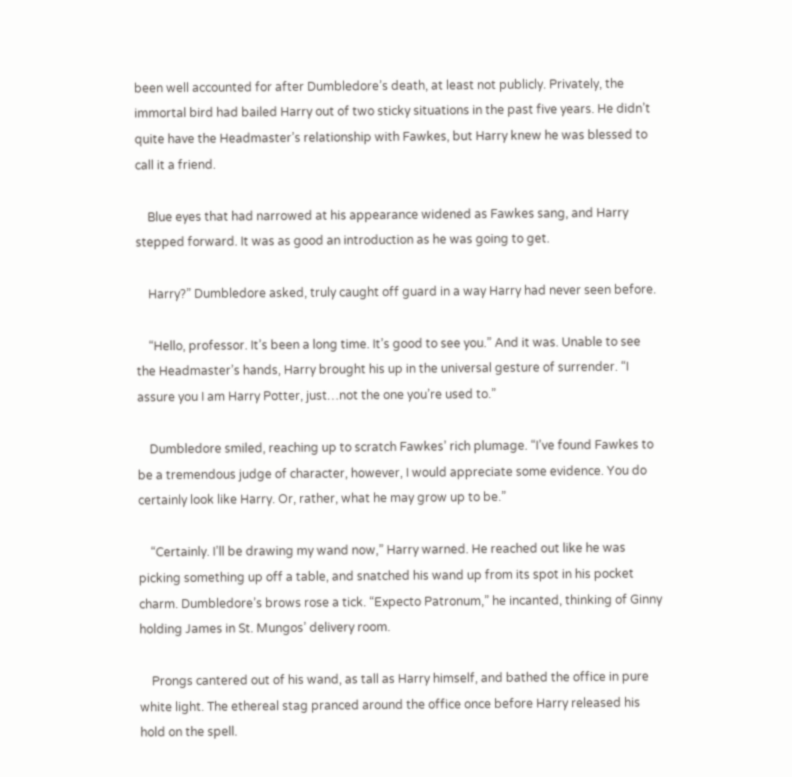been well accounted for after Dumbledore’s death, at least not publicly. Privately, the immortal bird had bailed Harry out of two sticky situations in the past five years. He didn’t quite have the Headmaster’s relationship with Fawkes, but Harry knew he was blessed to call it a friend.

    Blue eyes that had narrowed at his appearance widened as Fawkes sang, and Harry stepped forward. It was as good an introduction as he was going to get.

    Harry?” Dumbledore asked, truly caught off guard in a way Harry had never seen before.

    “Hello, professor. It’s been a long time. It’s good to see you.” And it was. Unable to see the Headmaster’s hands, Harry brought his up in the universal gesture of surrender. “I assure you I am Harry Potter, just…not the one you’re used to.”

    Dumbledore smiled, reaching up to scratch Fawkes’ rich plumage. “I’ve found Fawkes to be a tremendous judge of character, however, I would appreciate some evidence. You do certainly look like Harry. Or, rather, what he may grow up to be.”

    “Certainly. I’ll be drawing my wand now,” Harry warned. He reached out like he was picking something up off a table, and snatched his wand up from its spot in his pocket charm. Dumbledore’s brows rose a tick. “Expecto Patronum,” he incanted, thinking of Ginny holding James in St. Mungos’ delivery room.

    Prongs cantered out of his wand, as tall as Harry himself, and bathed the office in pure white light. The ethereal stag pranced around the office once before Harry released his hold on the spell.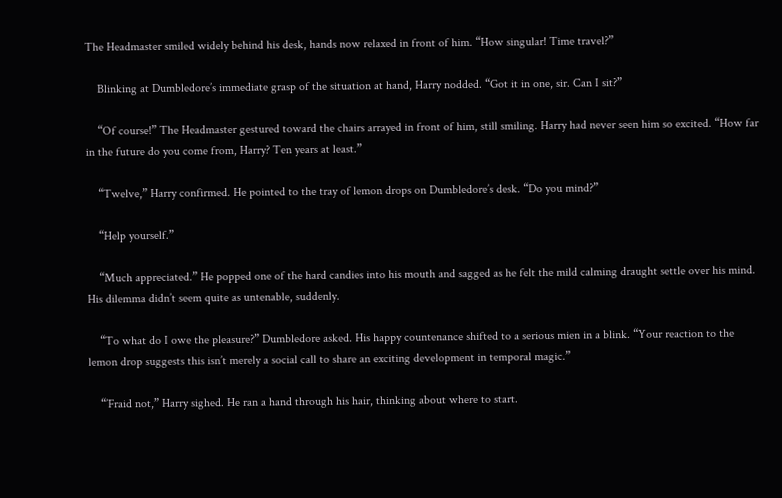The Headmaster smiled widely behind his desk, hands now relaxed in front of him. “How singular! Time travel?”

    Blinking at Dumbledore’s immediate grasp of the situation at hand, Harry nodded. “Got it in one, sir. Can I sit?”

    “Of course!” The Headmaster gestured toward the chairs arrayed in front of him, still smiling. Harry had never seen him so excited. “How far in the future do you come from, Harry? Ten years at least.”

    “Twelve,” Harry confirmed. He pointed to the tray of lemon drops on Dumbledore’s desk. “Do you mind?”

    “Help yourself.”

    “Much appreciated.” He popped one of the hard candies into his mouth and sagged as he felt the mild calming draught settle over his mind. His dilemma didn’t seem quite as untenable, suddenly.

    “To what do I owe the pleasure?” Dumbledore asked. His happy countenance shifted to a serious mien in a blink. “Your reaction to the lemon drop suggests this isn’t merely a social call to share an exciting development in temporal magic.”

    “’Fraid not,” Harry sighed. He ran a hand through his hair, thinking about where to start.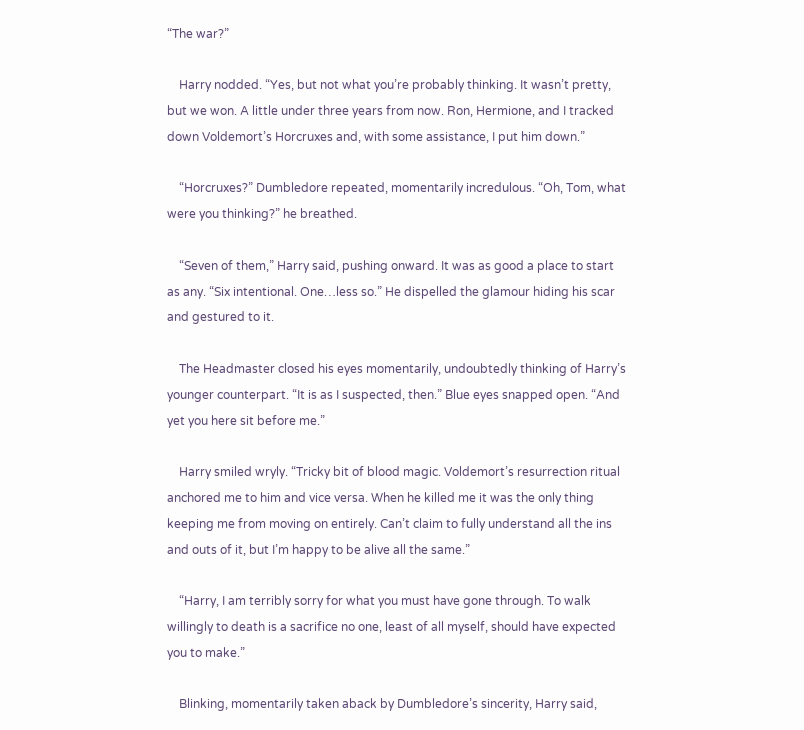“The war?”

    Harry nodded. “Yes, but not what you’re probably thinking. It wasn’t pretty, but we won. A little under three years from now. Ron, Hermione, and I tracked down Voldemort’s Horcruxes and, with some assistance, I put him down.”

    “Horcruxes?” Dumbledore repeated, momentarily incredulous. “Oh, Tom, what were you thinking?” he breathed.

    “Seven of them,” Harry said, pushing onward. It was as good a place to start as any. “Six intentional. One…less so.” He dispelled the glamour hiding his scar and gestured to it.

    The Headmaster closed his eyes momentarily, undoubtedly thinking of Harry’s younger counterpart. “It is as I suspected, then.” Blue eyes snapped open. “And yet you here sit before me.”

    Harry smiled wryly. “Tricky bit of blood magic. Voldemort’s resurrection ritual anchored me to him and vice versa. When he killed me it was the only thing keeping me from moving on entirely. Can’t claim to fully understand all the ins and outs of it, but I’m happy to be alive all the same.”

    “Harry, I am terribly sorry for what you must have gone through. To walk willingly to death is a sacrifice no one, least of all myself, should have expected you to make.”

    Blinking, momentarily taken aback by Dumbledore’s sincerity, Harry said,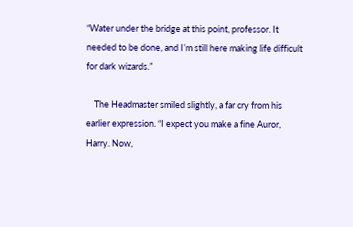“Water under the bridge at this point, professor. It needed to be done, and I’m still here making life difficult for dark wizards.”

    The Headmaster smiled slightly, a far cry from his earlier expression. “I expect you make a fine Auror, Harry. Now,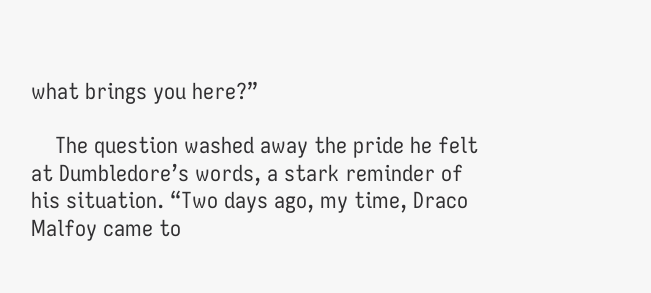what brings you here?”

    The question washed away the pride he felt at Dumbledore’s words, a stark reminder of his situation. “Two days ago, my time, Draco Malfoy came to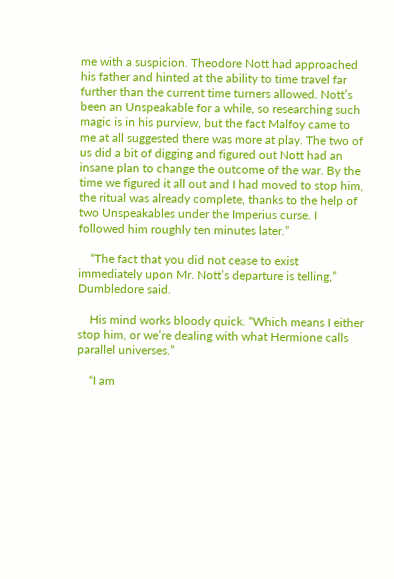me with a suspicion. Theodore Nott had approached his father and hinted at the ability to time travel far further than the current time turners allowed. Nott’s been an Unspeakable for a while, so researching such magic is in his purview, but the fact Malfoy came to me at all suggested there was more at play. The two of us did a bit of digging and figured out Nott had an insane plan to change the outcome of the war. By the time we figured it all out and I had moved to stop him, the ritual was already complete, thanks to the help of two Unspeakables under the Imperius curse. I followed him roughly ten minutes later.”

    “The fact that you did not cease to exist immediately upon Mr. Nott’s departure is telling,” Dumbledore said.

    His mind works bloody quick. “Which means I either stop him, or we’re dealing with what Hermione calls parallel universes.”

    “I am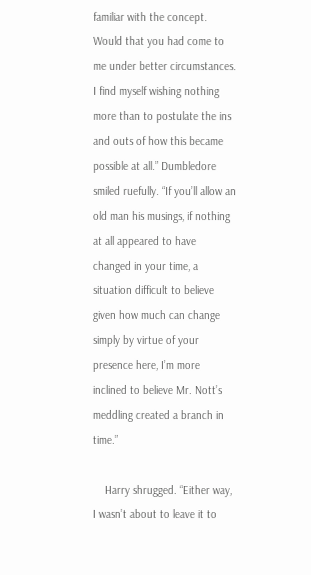familiar with the concept. Would that you had come to me under better circumstances. I find myself wishing nothing more than to postulate the ins and outs of how this became possible at all.” Dumbledore smiled ruefully. “If you’ll allow an old man his musings, if nothing at all appeared to have changed in your time, a situation difficult to believe given how much can change simply by virtue of your presence here, I’m more inclined to believe Mr. Nott’s meddling created a branch in time.”

    Harry shrugged. “Either way, I wasn’t about to leave it to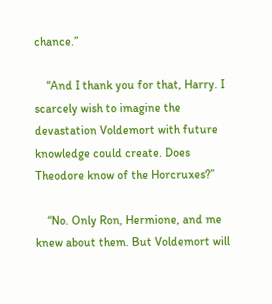chance.”

    “And I thank you for that, Harry. I scarcely wish to imagine the devastation Voldemort with future knowledge could create. Does Theodore know of the Horcruxes?”

    “No. Only Ron, Hermione, and me knew about them. But Voldemort will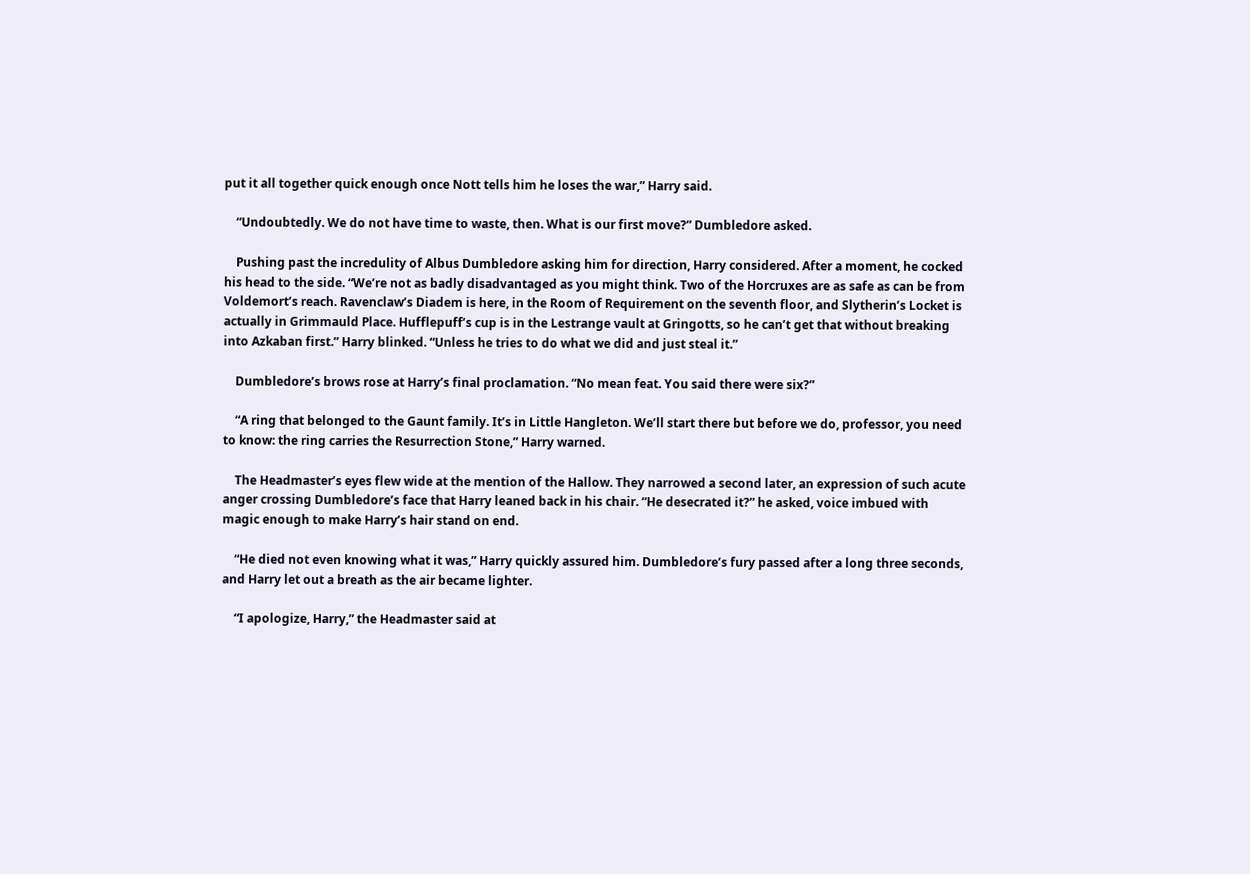put it all together quick enough once Nott tells him he loses the war,” Harry said.

    “Undoubtedly. We do not have time to waste, then. What is our first move?” Dumbledore asked.

    Pushing past the incredulity of Albus Dumbledore asking him for direction, Harry considered. After a moment, he cocked his head to the side. “We’re not as badly disadvantaged as you might think. Two of the Horcruxes are as safe as can be from Voldemort’s reach. Ravenclaw’s Diadem is here, in the Room of Requirement on the seventh floor, and Slytherin’s Locket is actually in Grimmauld Place. Hufflepuff’s cup is in the Lestrange vault at Gringotts, so he can’t get that without breaking into Azkaban first.” Harry blinked. “Unless he tries to do what we did and just steal it.”

    Dumbledore’s brows rose at Harry’s final proclamation. “No mean feat. You said there were six?”

    “A ring that belonged to the Gaunt family. It’s in Little Hangleton. We’ll start there but before we do, professor, you need to know: the ring carries the Resurrection Stone,” Harry warned.

    The Headmaster’s eyes flew wide at the mention of the Hallow. They narrowed a second later, an expression of such acute anger crossing Dumbledore’s face that Harry leaned back in his chair. “He desecrated it?” he asked, voice imbued with magic enough to make Harry’s hair stand on end.

    “He died not even knowing what it was,” Harry quickly assured him. Dumbledore’s fury passed after a long three seconds, and Harry let out a breath as the air became lighter.

    “I apologize, Harry,” the Headmaster said at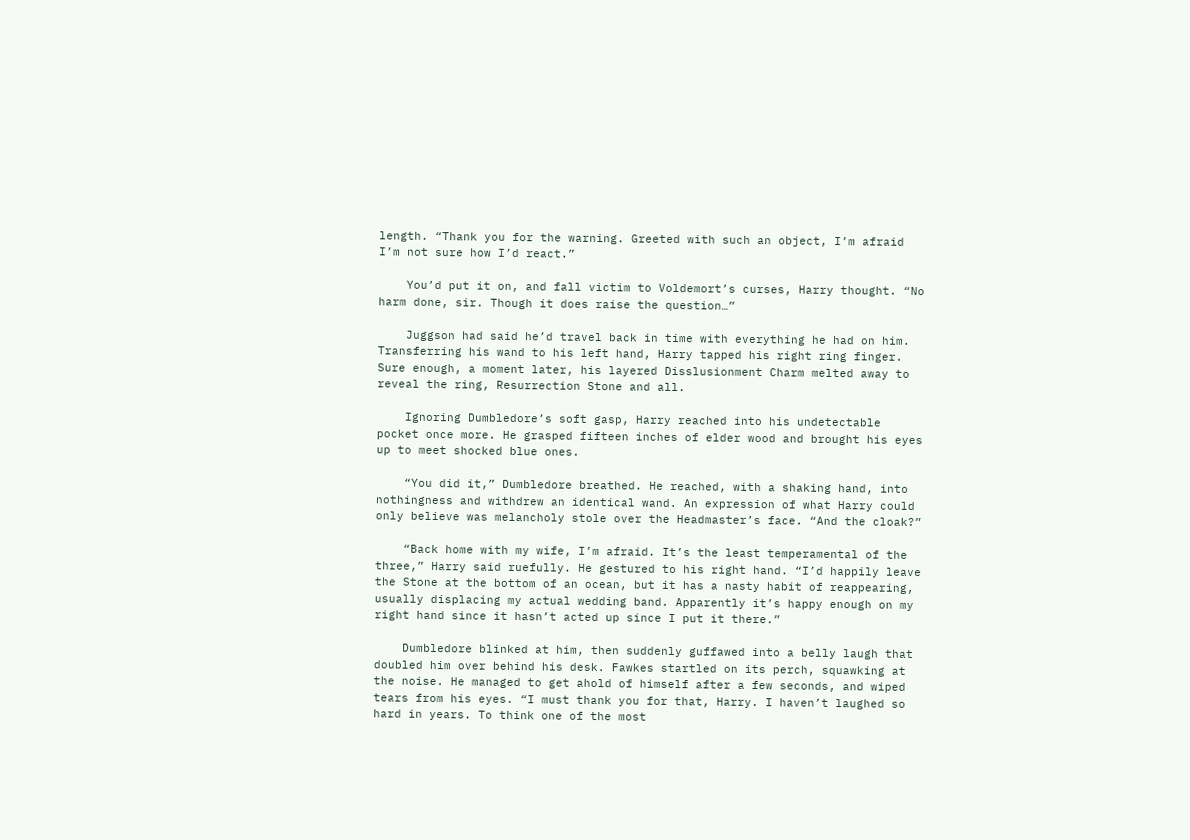length. “Thank you for the warning. Greeted with such an object, I’m afraid I’m not sure how I’d react.”

    You’d put it on, and fall victim to Voldemort’s curses, Harry thought. “No harm done, sir. Though it does raise the question…”

    Juggson had said he’d travel back in time with everything he had on him. Transferring his wand to his left hand, Harry tapped his right ring finger. Sure enough, a moment later, his layered Disslusionment Charm melted away to reveal the ring, Resurrection Stone and all.

    Ignoring Dumbledore’s soft gasp, Harry reached into his undetectable pocket once more. He grasped fifteen inches of elder wood and brought his eyes up to meet shocked blue ones.

    “You did it,” Dumbledore breathed. He reached, with a shaking hand, into nothingness and withdrew an identical wand. An expression of what Harry could only believe was melancholy stole over the Headmaster’s face. “And the cloak?”

    “Back home with my wife, I’m afraid. It’s the least temperamental of the three,” Harry said ruefully. He gestured to his right hand. “I’d happily leave the Stone at the bottom of an ocean, but it has a nasty habit of reappearing, usually displacing my actual wedding band. Apparently it’s happy enough on my right hand since it hasn’t acted up since I put it there.”

    Dumbledore blinked at him, then suddenly guffawed into a belly laugh that doubled him over behind his desk. Fawkes startled on its perch, squawking at the noise. He managed to get ahold of himself after a few seconds, and wiped tears from his eyes. “I must thank you for that, Harry. I haven’t laughed so hard in years. To think one of the most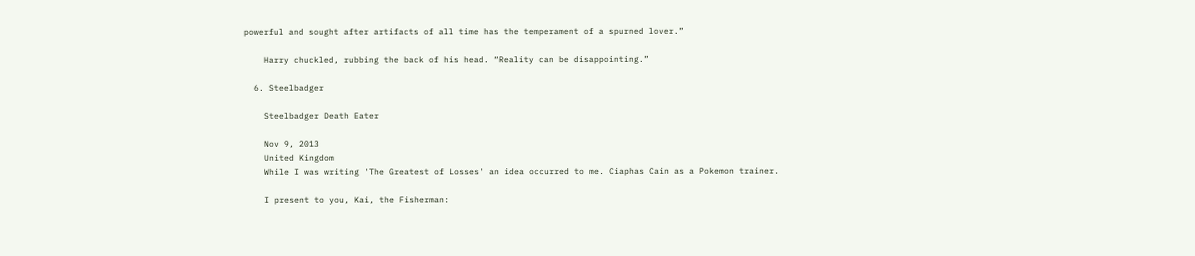powerful and sought after artifacts of all time has the temperament of a spurned lover.”

    Harry chuckled, rubbing the back of his head. “Reality can be disappointing.”

  6. Steelbadger

    Steelbadger Death Eater

    Nov 9, 2013
    United Kingdom
    While I was writing 'The Greatest of Losses' an idea occurred to me. Ciaphas Cain as a Pokemon trainer.

    I present to you, Kai, the Fisherman: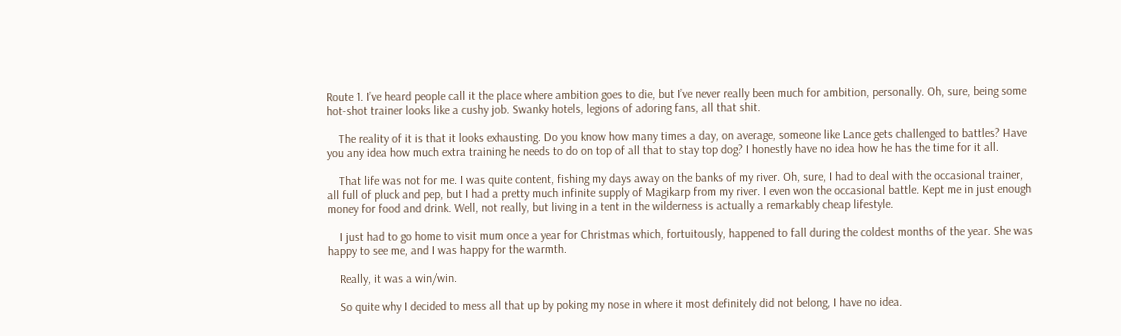Route 1. I’ve heard people call it the place where ambition goes to die, but I’ve never really been much for ambition, personally. Oh, sure, being some hot-shot trainer looks like a cushy job. Swanky hotels, legions of adoring fans, all that shit.

    The reality of it is that it looks exhausting. Do you know how many times a day, on average, someone like Lance gets challenged to battles? Have you any idea how much extra training he needs to do on top of all that to stay top dog? I honestly have no idea how he has the time for it all.

    That life was not for me. I was quite content, fishing my days away on the banks of my river. Oh, sure, I had to deal with the occasional trainer, all full of pluck and pep, but I had a pretty much infinite supply of Magikarp from my river. I even won the occasional battle. Kept me in just enough money for food and drink. Well, not really, but living in a tent in the wilderness is actually a remarkably cheap lifestyle.

    I just had to go home to visit mum once a year for Christmas which, fortuitously, happened to fall during the coldest months of the year. She was happy to see me, and I was happy for the warmth.

    Really, it was a win/win.

    So quite why I decided to mess all that up by poking my nose in where it most definitely did not belong, I have no idea.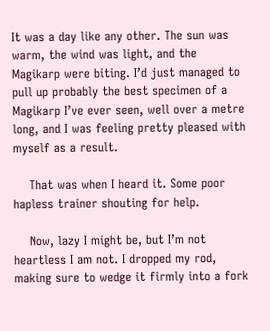It was a day like any other. The sun was warm, the wind was light, and the Magikarp were biting. I’d just managed to pull up probably the best specimen of a Magikarp I’ve ever seen, well over a metre long, and I was feeling pretty pleased with myself as a result.

    That was when I heard it. Some poor hapless trainer shouting for help.

    Now, lazy I might be, but I’m not heartless I am not. I dropped my rod, making sure to wedge it firmly into a fork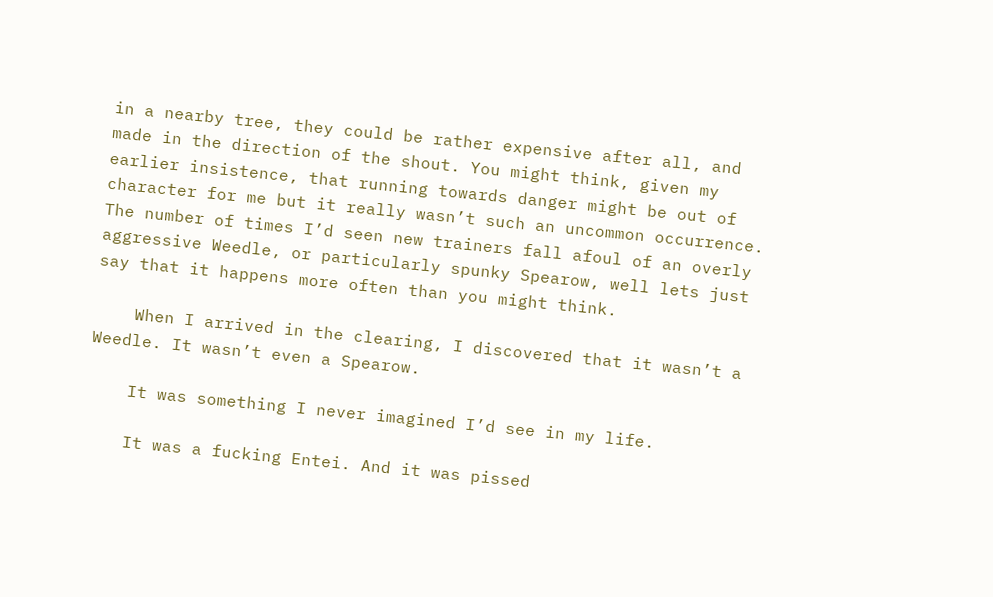in a nearby tree, they could be rather expensive after all, and made in the direction of the shout. You might think, given my earlier insistence, that running towards danger might be out of character for me but it really wasn’t such an uncommon occurrence. The number of times I’d seen new trainers fall afoul of an overly aggressive Weedle, or particularly spunky Spearow, well lets just say that it happens more often than you might think.

    When I arrived in the clearing, I discovered that it wasn’t a Weedle. It wasn’t even a Spearow.

    It was something I never imagined I’d see in my life.

    It was a fucking Entei. And it was pissed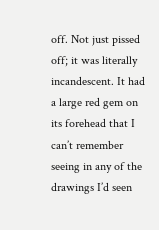off. Not just pissed off; it was literally incandescent. It had a large red gem on its forehead that I can’t remember seeing in any of the drawings I’d seen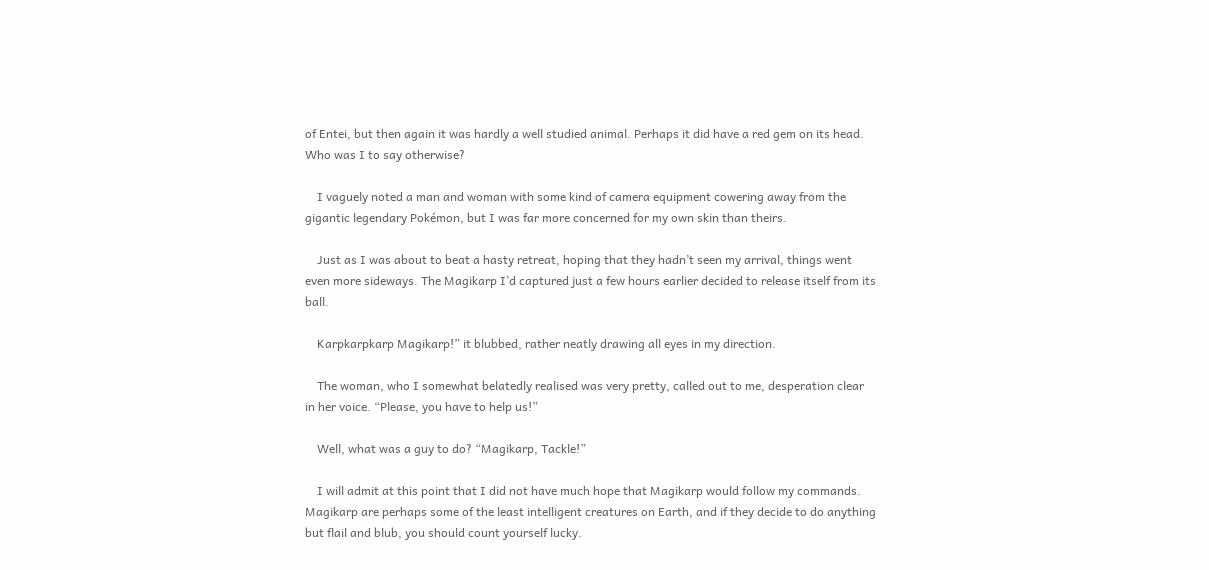of Entei, but then again it was hardly a well studied animal. Perhaps it did have a red gem on its head. Who was I to say otherwise?

    I vaguely noted a man and woman with some kind of camera equipment cowering away from the gigantic legendary Pokémon, but I was far more concerned for my own skin than theirs.

    Just as I was about to beat a hasty retreat, hoping that they hadn’t seen my arrival, things went even more sideways. The Magikarp I’d captured just a few hours earlier decided to release itself from its ball.

    Karpkarpkarp Magikarp!” it blubbed, rather neatly drawing all eyes in my direction.

    The woman, who I somewhat belatedly realised was very pretty, called out to me, desperation clear in her voice. “Please, you have to help us!”

    Well, what was a guy to do? “Magikarp, Tackle!”

    I will admit at this point that I did not have much hope that Magikarp would follow my commands. Magikarp are perhaps some of the least intelligent creatures on Earth, and if they decide to do anything but flail and blub, you should count yourself lucky.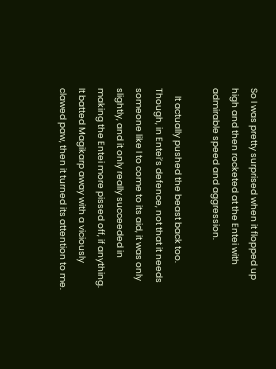So I was pretty surprised when it flopped up high and then rocketed at the Entei with admirable speed and aggression.

    It actually pushed the beast back too. Though, in Entei’s defence, not that it needs someone like I to come to its aid, it was only slightly, and it only really succeeded in making the Entei more pissed off, if anything. It batted Magikarp away with a viciously clawed paw, then it turned its attention to me.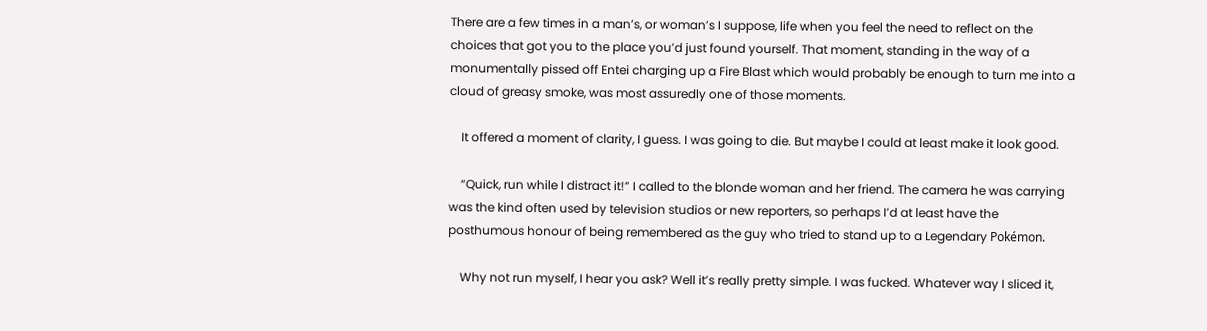There are a few times in a man’s, or woman’s I suppose, life when you feel the need to reflect on the choices that got you to the place you’d just found yourself. That moment, standing in the way of a monumentally pissed off Entei charging up a Fire Blast which would probably be enough to turn me into a cloud of greasy smoke, was most assuredly one of those moments.

    It offered a moment of clarity, I guess. I was going to die. But maybe I could at least make it look good.

    “Quick, run while I distract it!” I called to the blonde woman and her friend. The camera he was carrying was the kind often used by television studios or new reporters, so perhaps I’d at least have the posthumous honour of being remembered as the guy who tried to stand up to a Legendary Pokémon.

    Why not run myself, I hear you ask? Well it’s really pretty simple. I was fucked. Whatever way I sliced it,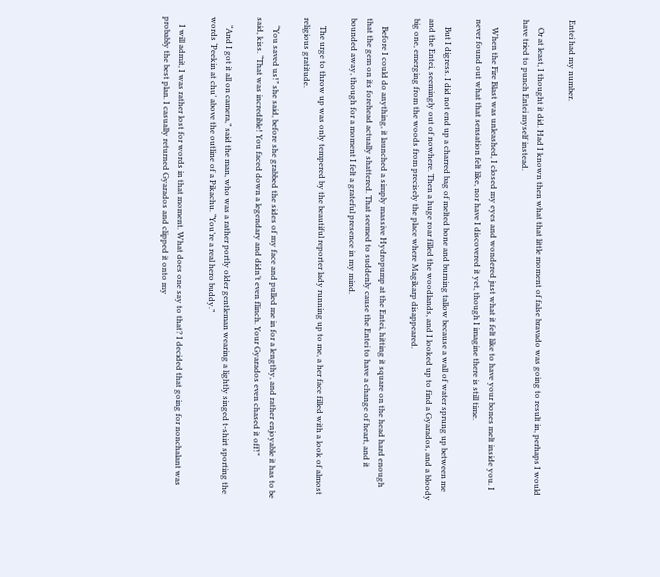Entei had my number.

    Or at least, I thought it did. Had I known then what that little moment of false bravado was going to result in, perhaps I would have tried to punch Entei myself instead.

    When the Fire Blast was unleashed, I closed my eyes and wondered just what it felt like to have your bones melt inside you. I never found out what that sensation felt like, nor have I discovered it yet, though I imagine there is still time.

    But I digress. I did not end up a charred bag of melted bone and burning tallow because a wall of water sprung up between me and the Entei, seemingly out of nowhere. Then a huge roar filled the woodlands, and I looked up to find a Gyarados, and a bloody big one, emerging from the woods from precisely the place where Magikarp disappeared.

    Before I could do anything, it launched a simply massive Hydropump at the Entei, hitting it square on the head hard enough that the gem on its forehead actually shattered. That seemed to suddenly cause the Entei to have a change of heart, and it bounded away, though for a moment I felt a grateful presence in my mind.

    The urge to throw up was only tempered by the beautiful reporter lady running up to me, a her face filled with a look of almost religious gratitude.

    “You saved us!” she said, before she grabbed the sides of my face and pulled me in for a lengthy, and rather enjoyable it has to be said, kiss. “That was incredible! You faced down a legendary and didn’t even flinch. Your Gyarados even chased it off!”

    “And I got it all on camera,” said the man, who was a rather portly older gentleman wearing a lightly singed t-shirt sporting the words ‘Peekin at chu’ above the outline of a Pikachu. “You’re a real hero buddy.”

    I will admit, I was rather lost for words in that moment. What does one say to that? I decided that going for nonchalant was probably the best plan. I casually returned Gyarados and clipped it onto my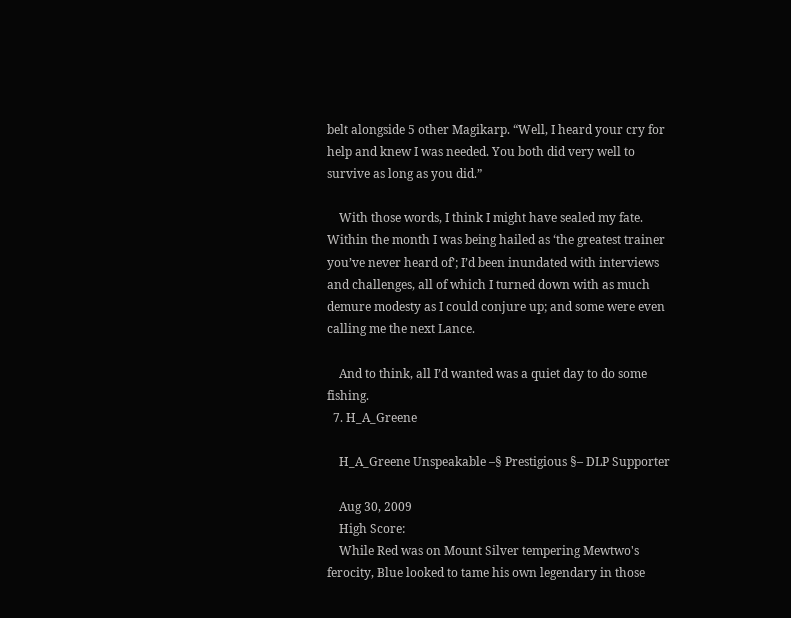belt alongside 5 other Magikarp. “Well, I heard your cry for help and knew I was needed. You both did very well to survive as long as you did.”

    With those words, I think I might have sealed my fate. Within the month I was being hailed as ‘the greatest trainer you’ve never heard of’; I’d been inundated with interviews and challenges, all of which I turned down with as much demure modesty as I could conjure up; and some were even calling me the next Lance.

    And to think, all I’d wanted was a quiet day to do some fishing.
  7. H_A_Greene

    H_A_Greene Unspeakable –§ Prestigious §– DLP Supporter

    Aug 30, 2009
    High Score:
    While Red was on Mount Silver tempering Mewtwo's ferocity, Blue looked to tame his own legendary in those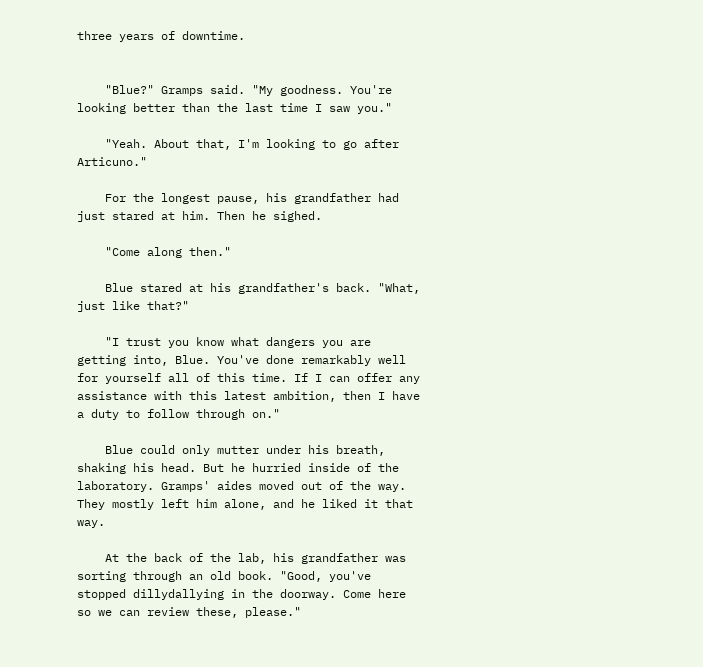three years of downtime.


    "Blue?" Gramps said. "My goodness. You're looking better than the last time I saw you."

    "Yeah. About that, I'm looking to go after Articuno."

    For the longest pause, his grandfather had just stared at him. Then he sighed.

    "Come along then."

    Blue stared at his grandfather's back. "What, just like that?"

    "I trust you know what dangers you are getting into, Blue. You've done remarkably well for yourself all of this time. If I can offer any assistance with this latest ambition, then I have a duty to follow through on."

    Blue could only mutter under his breath, shaking his head. But he hurried inside of the laboratory. Gramps' aides moved out of the way. They mostly left him alone, and he liked it that way.

    At the back of the lab, his grandfather was sorting through an old book. "Good, you've stopped dillydallying in the doorway. Come here so we can review these, please."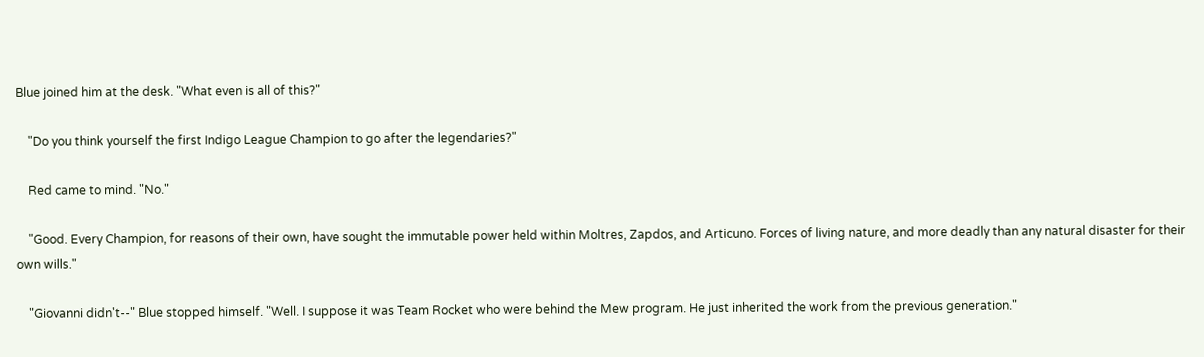Blue joined him at the desk. "What even is all of this?"

    "Do you think yourself the first Indigo League Champion to go after the legendaries?"

    Red came to mind. "No."

    "Good. Every Champion, for reasons of their own, have sought the immutable power held within Moltres, Zapdos, and Articuno. Forces of living nature, and more deadly than any natural disaster for their own wills."

    "Giovanni didn't--" Blue stopped himself. "Well. I suppose it was Team Rocket who were behind the Mew program. He just inherited the work from the previous generation."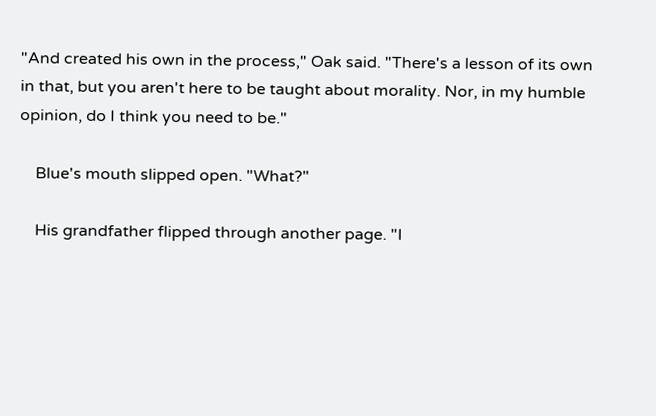"And created his own in the process," Oak said. "There's a lesson of its own in that, but you aren't here to be taught about morality. Nor, in my humble opinion, do I think you need to be."

    Blue's mouth slipped open. "What?"

    His grandfather flipped through another page. "I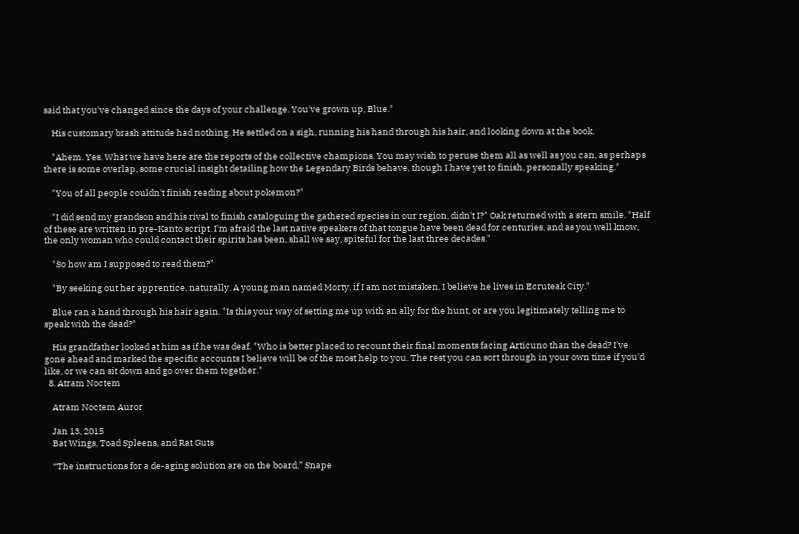said that you've changed since the days of your challenge. You've grown up, Blue."

    His customary brash attitude had nothing. He settled on a sigh, running his hand through his hair, and looking down at the book.

    "Ahem. Yes. What we have here are the reports of the collective champions. You may wish to peruse them all as well as you can, as perhaps there is some overlap, some crucial insight detailing how the Legendary Birds behave, though I have yet to finish, personally speaking."

    "You of all people couldn't finish reading about pokemon?"

    "I did send my grandson and his rival to finish cataloguing the gathered species in our region, didn't I?" Oak returned with a stern smile. "Half of these are written in pre-Kanto script. I'm afraid the last native speakers of that tongue have been dead for centuries, and as you well know, the only woman who could contact their spirits has been, shall we say, spiteful for the last three decades."

    "So how am I supposed to read them?"

    "By seeking out her apprentice, naturally. A young man named Morty, if I am not mistaken. I believe he lives in Ecruteak City."

    Blue ran a hand through his hair again. "Is this your way of setting me up with an ally for the hunt, or are you legitimately telling me to speak with the dead?"

    His grandfather looked at him as if he was deaf. "Who is better placed to recount their final moments facing Articuno than the dead? I've gone ahead and marked the specific accounts I believe will be of the most help to you. The rest you can sort through in your own time if you'd like, or we can sit down and go over them together."
  8. Atram Noctem

    Atram Noctem Auror

    Jan 13, 2015
    Bat Wings, Toad Spleens, and Rat Guts

    “The instructions for a de-aging solution are on the board,” Snape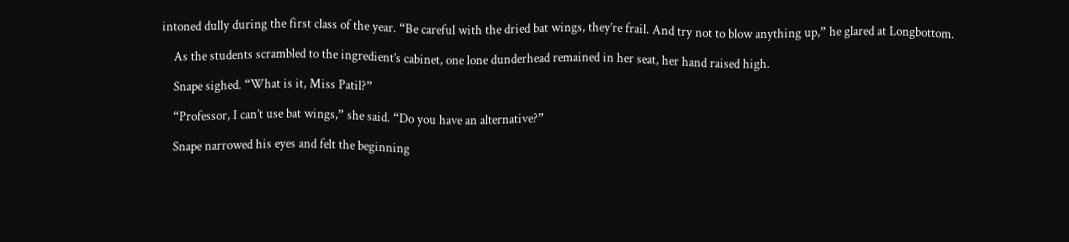intoned dully during the first class of the year. “Be careful with the dried bat wings, they’re frail. And try not to blow anything up,” he glared at Longbottom.

    As the students scrambled to the ingredient’s cabinet, one lone dunderhead remained in her seat, her hand raised high.

    Snape sighed. “What is it, Miss Patil?”

    “Professor, I can’t use bat wings,” she said. “Do you have an alternative?”

    Snape narrowed his eyes and felt the beginning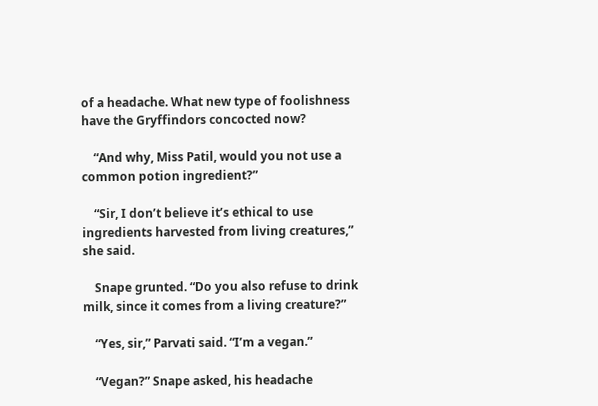of a headache. What new type of foolishness have the Gryffindors concocted now?

    “And why, Miss Patil, would you not use a common potion ingredient?”

    “Sir, I don’t believe it’s ethical to use ingredients harvested from living creatures,” she said.

    Snape grunted. “Do you also refuse to drink milk, since it comes from a living creature?”

    “Yes, sir,” Parvati said. “I’m a vegan.”

    “Vegan?” Snape asked, his headache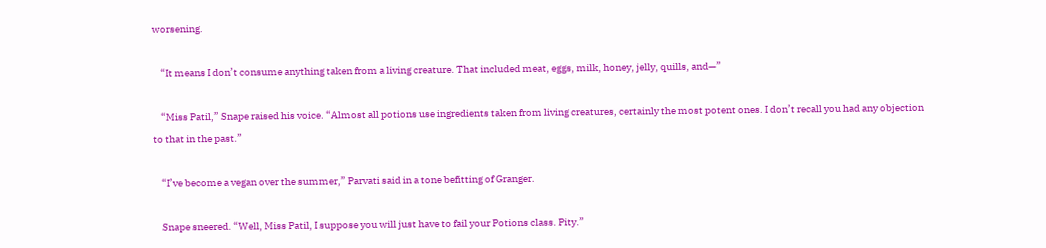worsening.

    “It means I don’t consume anything taken from a living creature. That included meat, eggs, milk, honey, jelly, quills, and—”

    “Miss Patil,” Snape raised his voice. “Almost all potions use ingredients taken from living creatures, certainly the most potent ones. I don’t recall you had any objection to that in the past.”

    “I’ve become a vegan over the summer,” Parvati said in a tone befitting of Granger.

    Snape sneered. “Well, Miss Patil, I suppose you will just have to fail your Potions class. Pity.”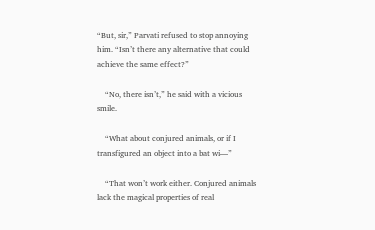“But, sir,” Parvati refused to stop annoying him. “Isn’t there any alternative that could achieve the same effect?”

    “No, there isn’t,” he said with a vicious smile.

    “What about conjured animals, or if I transfigured an object into a bat wi—”

    “That won’t work either. Conjured animals lack the magical properties of real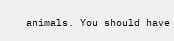animals. You should have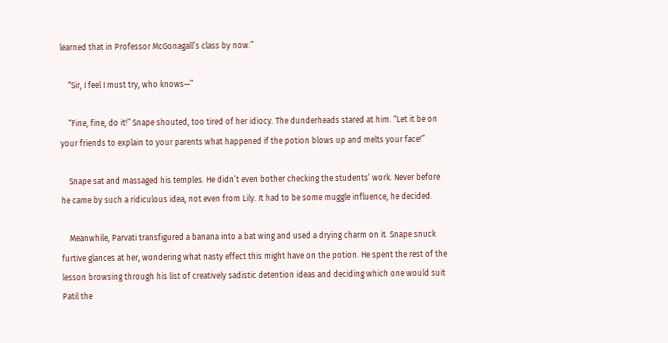learned that in Professor McGonagall’s class by now.”

    “Sir, I feel I must try, who knows—”

    “Fine, fine, do it!” Snape shouted, too tired of her idiocy. The dunderheads stared at him. “Let it be on your friends to explain to your parents what happened if the potion blows up and melts your face!”

    Snape sat and massaged his temples. He didn’t even bother checking the students’ work. Never before he came by such a ridiculous idea, not even from Lily. It had to be some muggle influence, he decided.

    Meanwhile, Parvati transfigured a banana into a bat wing and used a drying charm on it. Snape snuck furtive glances at her, wondering what nasty effect this might have on the potion. He spent the rest of the lesson browsing through his list of creatively sadistic detention ideas and deciding which one would suit Patil the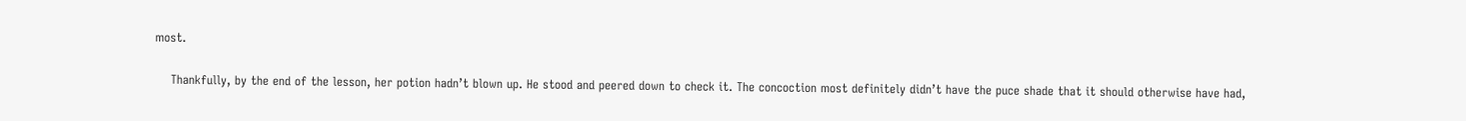most.

    Thankfully, by the end of the lesson, her potion hadn’t blown up. He stood and peered down to check it. The concoction most definitely didn’t have the puce shade that it should otherwise have had,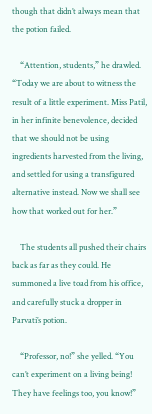though that didn’t always mean that the potion failed.

    “Attention, students,” he drawled. “Today we are about to witness the result of a little experiment. Miss Patil, in her infinite benevolence, decided that we should not be using ingredients harvested from the living, and settled for using a transfigured alternative instead. Now we shall see how that worked out for her.”

    The students all pushed their chairs back as far as they could. He summoned a live toad from his office, and carefully stuck a dropper in Parvati’s potion.

    “Professor, no!” she yelled. “You can’t experiment on a living being! They have feelings too, you know!”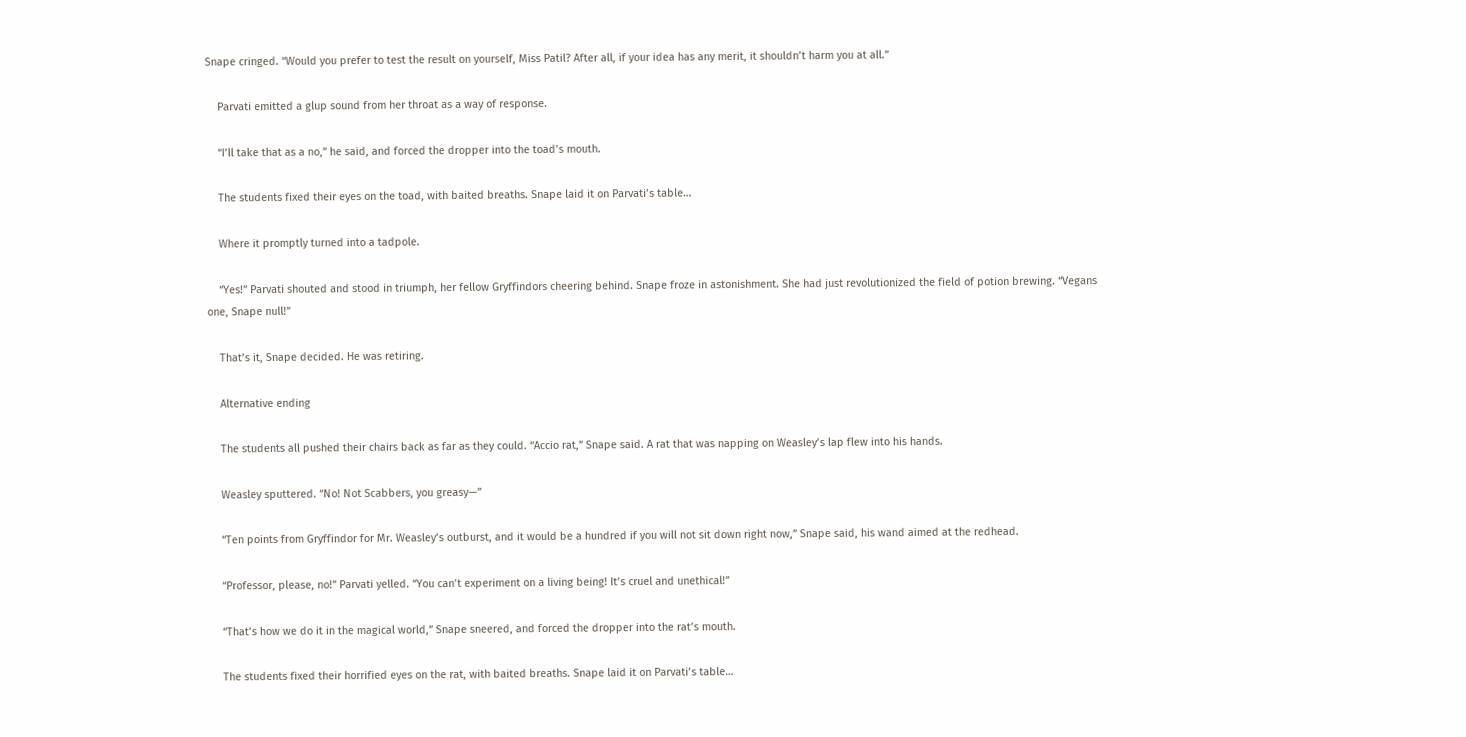Snape cringed. “Would you prefer to test the result on yourself, Miss Patil? After all, if your idea has any merit, it shouldn’t harm you at all.”

    Parvati emitted a glup sound from her throat as a way of response.

    “I’ll take that as a no,” he said, and forced the dropper into the toad’s mouth.

    The students fixed their eyes on the toad, with baited breaths. Snape laid it on Parvati’s table…

    Where it promptly turned into a tadpole.

    “Yes!” Parvati shouted and stood in triumph, her fellow Gryffindors cheering behind. Snape froze in astonishment. She had just revolutionized the field of potion brewing. “Vegans one, Snape null!”

    That’s it, Snape decided. He was retiring.

    Alternative ending

    The students all pushed their chairs back as far as they could. “Accio rat,” Snape said. A rat that was napping on Weasley’s lap flew into his hands.

    Weasley sputtered. “No! Not Scabbers, you greasy—”

    “Ten points from Gryffindor for Mr. Weasley’s outburst, and it would be a hundred if you will not sit down right now,” Snape said, his wand aimed at the redhead.

    “Professor, please, no!” Parvati yelled. “You can’t experiment on a living being! It’s cruel and unethical!”

    “That’s how we do it in the magical world,” Snape sneered, and forced the dropper into the rat’s mouth.

    The students fixed their horrified eyes on the rat, with baited breaths. Snape laid it on Parvati’s table…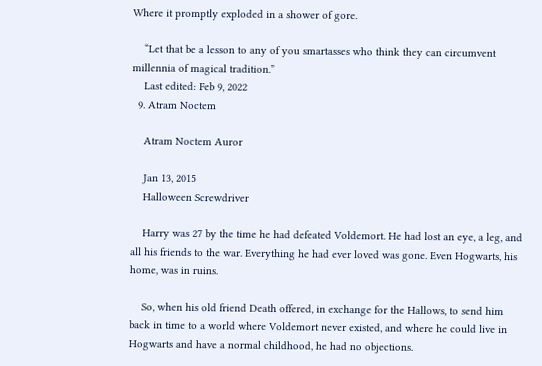Where it promptly exploded in a shower of gore.

    “Let that be a lesson to any of you smartasses who think they can circumvent millennia of magical tradition.”
    Last edited: Feb 9, 2022
  9. Atram Noctem

    Atram Noctem Auror

    Jan 13, 2015
    Halloween Screwdriver

    Harry was 27 by the time he had defeated Voldemort. He had lost an eye, a leg, and all his friends to the war. Everything he had ever loved was gone. Even Hogwarts, his home, was in ruins.

    So, when his old friend Death offered, in exchange for the Hallows, to send him back in time to a world where Voldemort never existed, and where he could live in Hogwarts and have a normal childhood, he had no objections.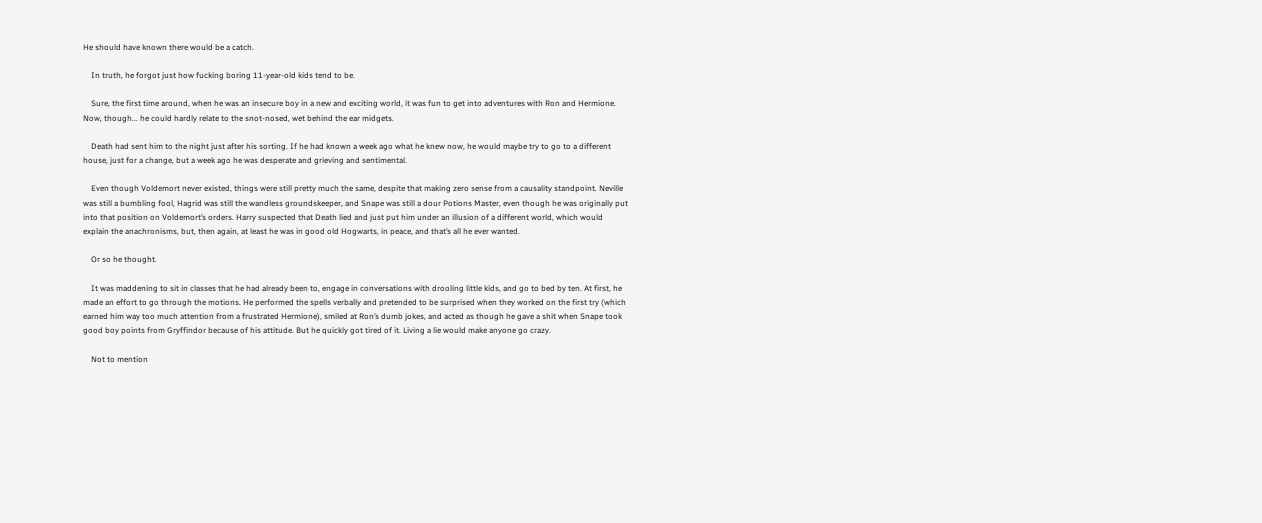He should have known there would be a catch.

    In truth, he forgot just how fucking boring 11-year-old kids tend to be.

    Sure, the first time around, when he was an insecure boy in a new and exciting world, it was fun to get into adventures with Ron and Hermione. Now, though... he could hardly relate to the snot-nosed, wet behind the ear midgets.

    Death had sent him to the night just after his sorting. If he had known a week ago what he knew now, he would maybe try to go to a different house, just for a change, but a week ago he was desperate and grieving and sentimental.

    Even though Voldemort never existed, things were still pretty much the same, despite that making zero sense from a causality standpoint. Neville was still a bumbling fool, Hagrid was still the wandless groundskeeper, and Snape was still a dour Potions Master, even though he was originally put into that position on Voldemort’s orders. Harry suspected that Death lied and just put him under an illusion of a different world, which would explain the anachronisms, but, then again, at least he was in good old Hogwarts, in peace, and that’s all he ever wanted.

    Or so he thought.

    It was maddening to sit in classes that he had already been to, engage in conversations with drooling little kids, and go to bed by ten. At first, he made an effort to go through the motions. He performed the spells verbally and pretended to be surprised when they worked on the first try (which earned him way too much attention from a frustrated Hermione), smiled at Ron’s dumb jokes, and acted as though he gave a shit when Snape took good boy points from Gryffindor because of his attitude. But he quickly got tired of it. Living a lie would make anyone go crazy.

    Not to mention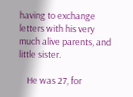having to exchange letters with his very much alive parents, and little sister.

    He was 27, for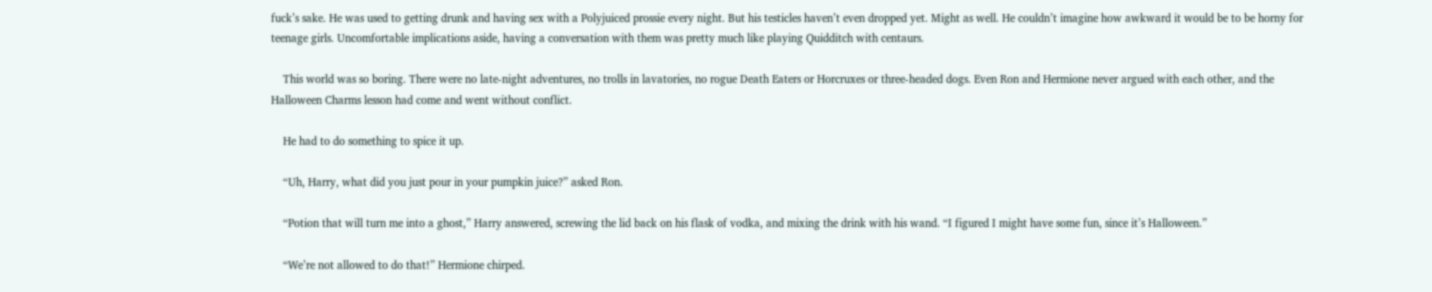fuck’s sake. He was used to getting drunk and having sex with a Polyjuiced prossie every night. But his testicles haven’t even dropped yet. Might as well. He couldn’t imagine how awkward it would be to be horny for teenage girls. Uncomfortable implications aside, having a conversation with them was pretty much like playing Quidditch with centaurs.

    This world was so boring. There were no late-night adventures, no trolls in lavatories, no rogue Death Eaters or Horcruxes or three-headed dogs. Even Ron and Hermione never argued with each other, and the Halloween Charms lesson had come and went without conflict.

    He had to do something to spice it up.

    “Uh, Harry, what did you just pour in your pumpkin juice?” asked Ron.

    “Potion that will turn me into a ghost,” Harry answered, screwing the lid back on his flask of vodka, and mixing the drink with his wand. “I figured I might have some fun, since it’s Halloween.”

    “We’re not allowed to do that!” Hermione chirped.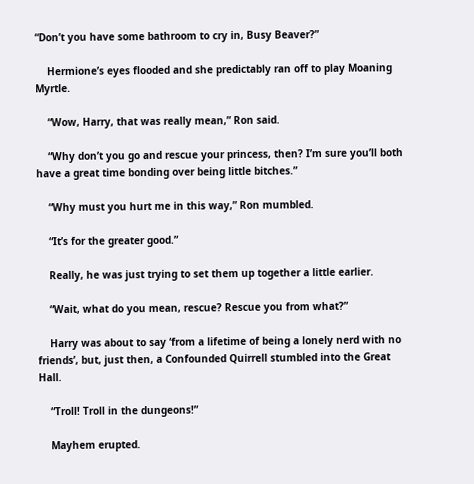“Don’t you have some bathroom to cry in, Busy Beaver?”

    Hermione’s eyes flooded and she predictably ran off to play Moaning Myrtle.

    “Wow, Harry, that was really mean,” Ron said.

    “Why don’t you go and rescue your princess, then? I’m sure you’ll both have a great time bonding over being little bitches.”

    “Why must you hurt me in this way,” Ron mumbled.

    “It’s for the greater good.”

    Really, he was just trying to set them up together a little earlier.

    “Wait, what do you mean, rescue? Rescue you from what?”

    Harry was about to say ‘from a lifetime of being a lonely nerd with no friends’, but, just then, a Confounded Quirrell stumbled into the Great Hall.

    “Troll! Troll in the dungeons!”

    Mayhem erupted.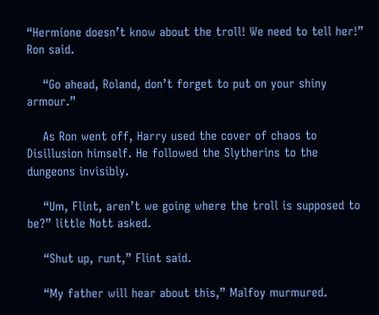“Hermione doesn’t know about the troll! We need to tell her!” Ron said.

    “Go ahead, Roland, don’t forget to put on your shiny armour.”

    As Ron went off, Harry used the cover of chaos to Disillusion himself. He followed the Slytherins to the dungeons invisibly.

    “Um, Flint, aren’t we going where the troll is supposed to be?” little Nott asked.

    “Shut up, runt,” Flint said.

    “My father will hear about this,” Malfoy murmured.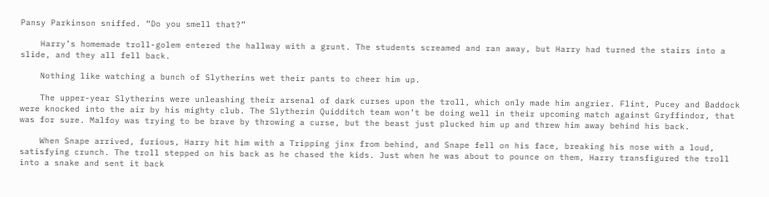Pansy Parkinson sniffed. “Do you smell that?”

    Harry’s homemade troll-golem entered the hallway with a grunt. The students screamed and ran away, but Harry had turned the stairs into a slide, and they all fell back.

    Nothing like watching a bunch of Slytherins wet their pants to cheer him up.

    The upper-year Slytherins were unleashing their arsenal of dark curses upon the troll, which only made him angrier. Flint, Pucey and Baddock were knocked into the air by his mighty club. The Slytherin Quidditch team won’t be doing well in their upcoming match against Gryffindor, that was for sure. Malfoy was trying to be brave by throwing a curse, but the beast just plucked him up and threw him away behind his back.

    When Snape arrived, furious, Harry hit him with a Tripping jinx from behind, and Snape fell on his face, breaking his nose with a loud, satisfying crunch. The troll stepped on his back as he chased the kids. Just when he was about to pounce on them, Harry transfigured the troll into a snake and sent it back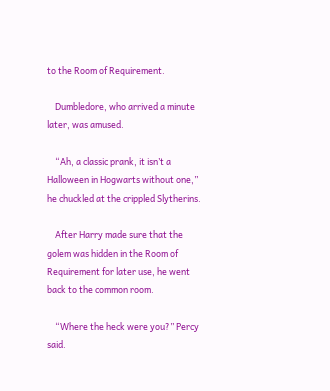to the Room of Requirement.

    Dumbledore, who arrived a minute later, was amused.

    “Ah, a classic prank, it isn’t a Halloween in Hogwarts without one,” he chuckled at the crippled Slytherins.

    After Harry made sure that the golem was hidden in the Room of Requirement for later use, he went back to the common room.

    “Where the heck were you?” Percy said.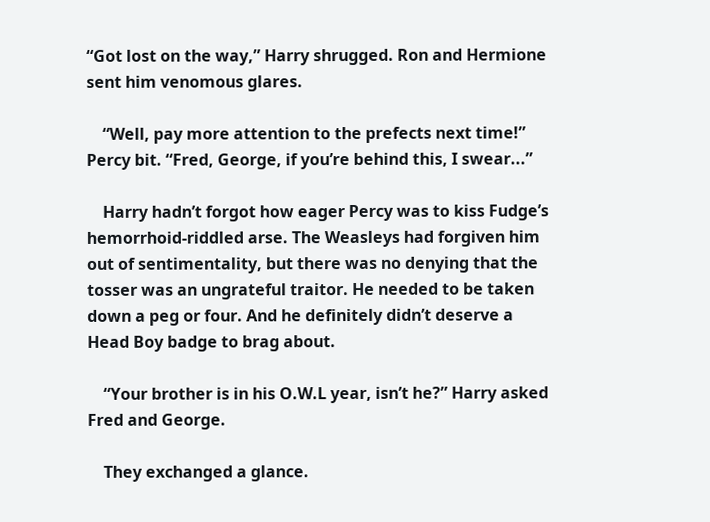“Got lost on the way,” Harry shrugged. Ron and Hermione sent him venomous glares.

    “Well, pay more attention to the prefects next time!” Percy bit. “Fred, George, if you’re behind this, I swear...”

    Harry hadn’t forgot how eager Percy was to kiss Fudge’s hemorrhoid-riddled arse. The Weasleys had forgiven him out of sentimentality, but there was no denying that the tosser was an ungrateful traitor. He needed to be taken down a peg or four. And he definitely didn’t deserve a Head Boy badge to brag about.

    “Your brother is in his O.W.L year, isn’t he?” Harry asked Fred and George.

    They exchanged a glance.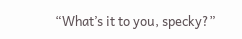“What’s it to you, specky?”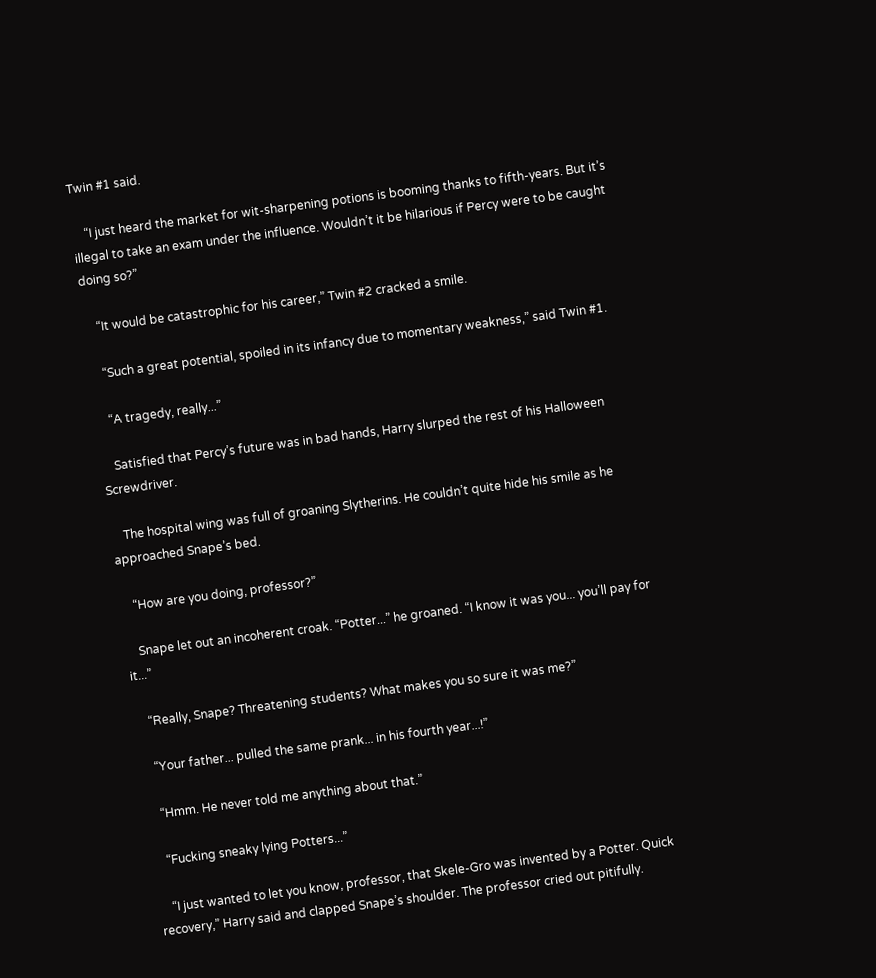Twin #1 said.

    “I just heard the market for wit-sharpening potions is booming thanks to fifth-years. But it’s illegal to take an exam under the influence. Wouldn’t it be hilarious if Percy were to be caught doing so?”

    “It would be catastrophic for his career,” Twin #2 cracked a smile.

    “Such a great potential, spoiled in its infancy due to momentary weakness,” said Twin #1.

    “A tragedy, really...”

    Satisfied that Percy’s future was in bad hands, Harry slurped the rest of his Halloween Screwdriver.

    The hospital wing was full of groaning Slytherins. He couldn’t quite hide his smile as he approached Snape’s bed.

    “How are you doing, professor?”

    Snape let out an incoherent croak. “Potter...” he groaned. “I know it was you... you’ll pay for it...”

    “Really, Snape? Threatening students? What makes you so sure it was me?”

    “Your father... pulled the same prank... in his fourth year...!”

    “Hmm. He never told me anything about that.”

    “Fucking sneaky lying Potters...”

    “I just wanted to let you know, professor, that Skele-Gro was invented by a Potter. Quick recovery,” Harry said and clapped Snape’s shoulder. The professor cried out pitifully.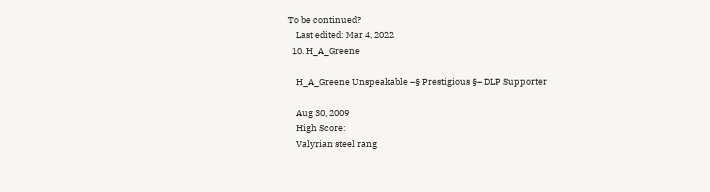To be continued?
    Last edited: Mar 4, 2022
  10. H_A_Greene

    H_A_Greene Unspeakable –§ Prestigious §– DLP Supporter

    Aug 30, 2009
    High Score:
    Valyrian steel rang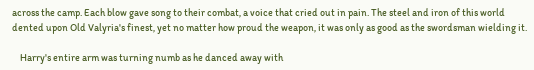across the camp. Each blow gave song to their combat, a voice that cried out in pain. The steel and iron of this world dented upon Old Valyria's finest, yet no matter how proud the weapon, it was only as good as the swordsman wielding it.

    Harry's entire arm was turning numb as he danced away with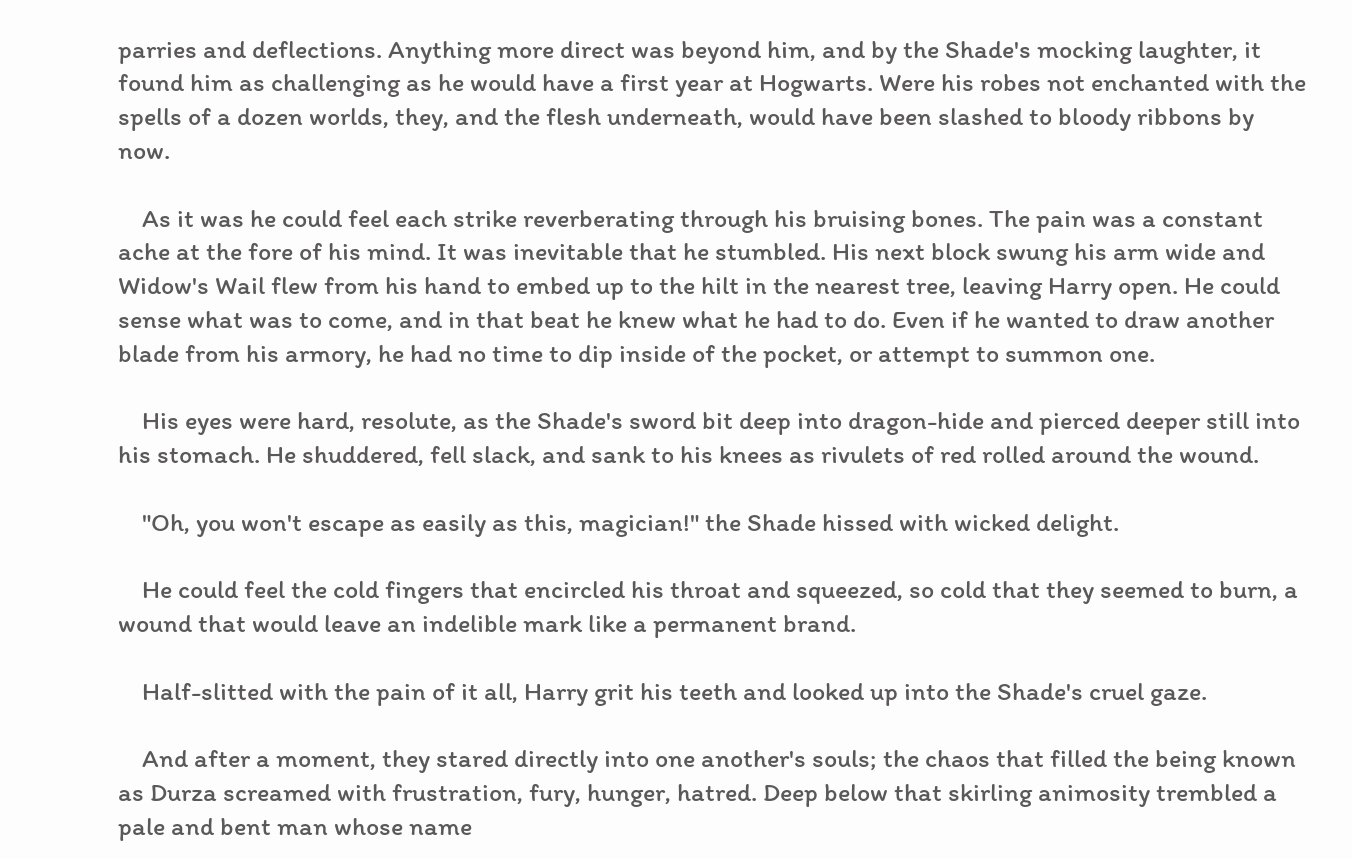parries and deflections. Anything more direct was beyond him, and by the Shade's mocking laughter, it found him as challenging as he would have a first year at Hogwarts. Were his robes not enchanted with the spells of a dozen worlds, they, and the flesh underneath, would have been slashed to bloody ribbons by now.

    As it was he could feel each strike reverberating through his bruising bones. The pain was a constant ache at the fore of his mind. It was inevitable that he stumbled. His next block swung his arm wide and Widow's Wail flew from his hand to embed up to the hilt in the nearest tree, leaving Harry open. He could sense what was to come, and in that beat he knew what he had to do. Even if he wanted to draw another blade from his armory, he had no time to dip inside of the pocket, or attempt to summon one.

    His eyes were hard, resolute, as the Shade's sword bit deep into dragon-hide and pierced deeper still into his stomach. He shuddered, fell slack, and sank to his knees as rivulets of red rolled around the wound.

    "Oh, you won't escape as easily as this, magician!" the Shade hissed with wicked delight.

    He could feel the cold fingers that encircled his throat and squeezed, so cold that they seemed to burn, a wound that would leave an indelible mark like a permanent brand.

    Half-slitted with the pain of it all, Harry grit his teeth and looked up into the Shade's cruel gaze.

    And after a moment, they stared directly into one another's souls; the chaos that filled the being known as Durza screamed with frustration, fury, hunger, hatred. Deep below that skirling animosity trembled a pale and bent man whose name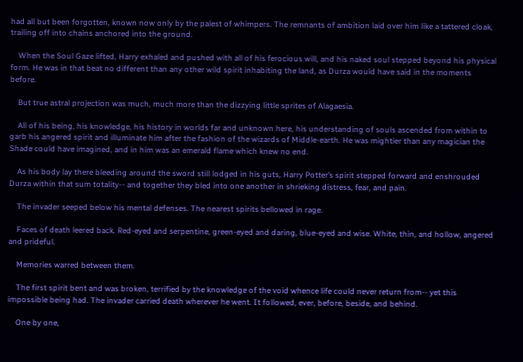had all but been forgotten, known now only by the palest of whimpers. The remnants of ambition laid over him like a tattered cloak, trailing off into chains anchored into the ground.

    When the Soul Gaze lifted, Harry exhaled and pushed with all of his ferocious will, and his naked soul stepped beyond his physical form. He was in that beat no different than any other wild spirit inhabiting the land, as Durza would have said in the moments before.

    But true astral projection was much, much more than the dizzying little sprites of Alagaesia.

    All of his being, his knowledge, his history in worlds far and unknown here, his understanding of souls ascended from within to garb his angered spirit and illuminate him after the fashion of the wizards of Middle-earth. He was mightier than any magician the Shade could have imagined, and in him was an emerald flame which knew no end.

    As his body lay there bleeding around the sword still lodged in his guts, Harry Potter’s spirit stepped forward and enshrouded Durza within that sum totality-- and together they bled into one another in shrieking distress, fear, and pain.

    The invader seeped below his mental defenses. The nearest spirits bellowed in rage.

    Faces of death leered back. Red-eyed and serpentine, green-eyed and daring, blue-eyed and wise. White, thin, and hollow, angered and prideful.

    Memories warred between them.

    The first spirit bent and was broken, terrified by the knowledge of the void whence life could never return from-- yet this impossible being had. The invader carried death wherever he went. It followed, ever, before, beside, and behind.

    One by one,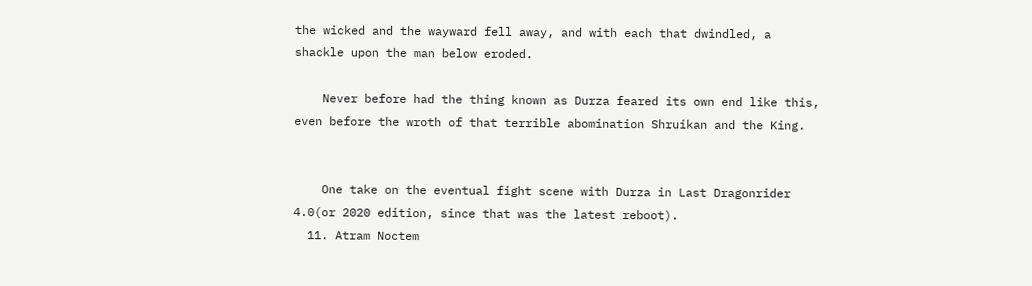the wicked and the wayward fell away, and with each that dwindled, a shackle upon the man below eroded.

    Never before had the thing known as Durza feared its own end like this, even before the wroth of that terrible abomination Shruikan and the King.


    One take on the eventual fight scene with Durza in Last Dragonrider 4.0(or 2020 edition, since that was the latest reboot).
  11. Atram Noctem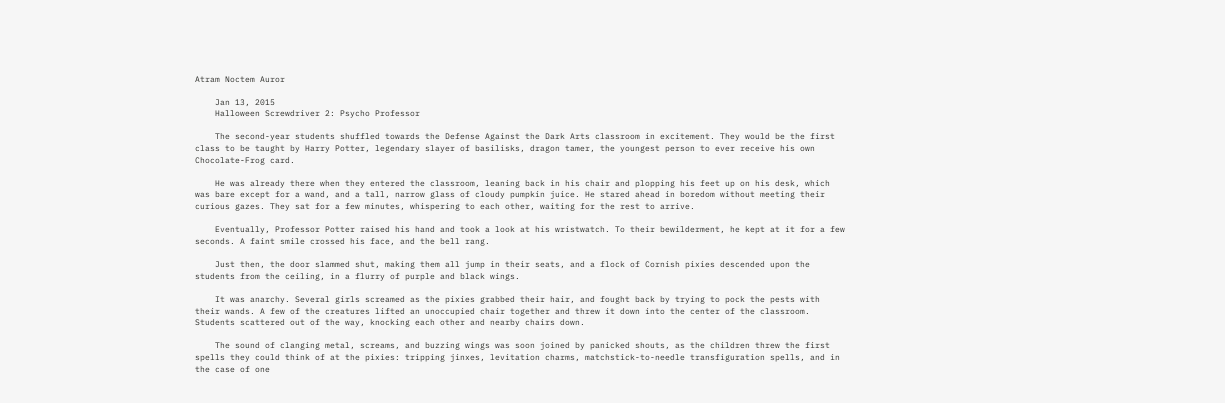Atram Noctem Auror

    Jan 13, 2015
    Halloween Screwdriver 2: Psycho Professor

    The second-year students shuffled towards the Defense Against the Dark Arts classroom in excitement. They would be the first class to be taught by Harry Potter, legendary slayer of basilisks, dragon tamer, the youngest person to ever receive his own Chocolate-Frog card.

    He was already there when they entered the classroom, leaning back in his chair and plopping his feet up on his desk, which was bare except for a wand, and a tall, narrow glass of cloudy pumpkin juice. He stared ahead in boredom without meeting their curious gazes. They sat for a few minutes, whispering to each other, waiting for the rest to arrive.

    Eventually, Professor Potter raised his hand and took a look at his wristwatch. To their bewilderment, he kept at it for a few seconds. A faint smile crossed his face, and the bell rang.

    Just then, the door slammed shut, making them all jump in their seats, and a flock of Cornish pixies descended upon the students from the ceiling, in a flurry of purple and black wings.

    It was anarchy. Several girls screamed as the pixies grabbed their hair, and fought back by trying to pock the pests with their wands. A few of the creatures lifted an unoccupied chair together and threw it down into the center of the classroom. Students scattered out of the way, knocking each other and nearby chairs down.

    The sound of clanging metal, screams, and buzzing wings was soon joined by panicked shouts, as the children threw the first spells they could think of at the pixies: tripping jinxes, levitation charms, matchstick-to-needle transfiguration spells, and in the case of one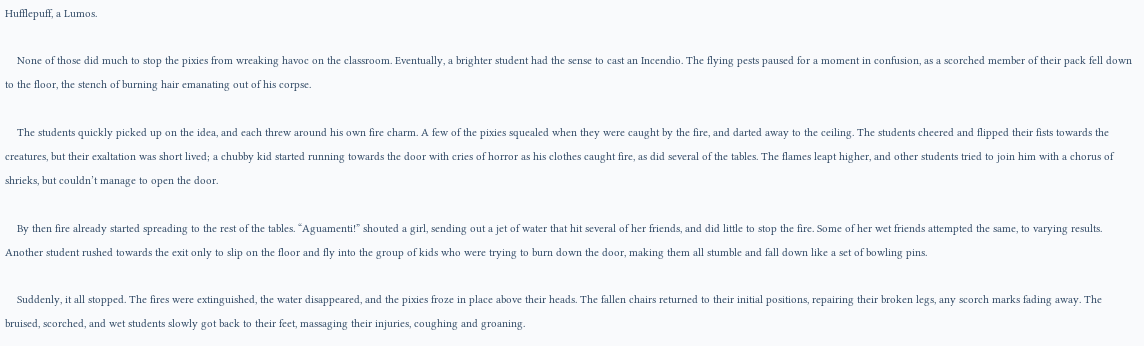Hufflepuff, a Lumos.

    None of those did much to stop the pixies from wreaking havoc on the classroom. Eventually, a brighter student had the sense to cast an Incendio. The flying pests paused for a moment in confusion, as a scorched member of their pack fell down to the floor, the stench of burning hair emanating out of his corpse.

    The students quickly picked up on the idea, and each threw around his own fire charm. A few of the pixies squealed when they were caught by the fire, and darted away to the ceiling. The students cheered and flipped their fists towards the creatures, but their exaltation was short lived; a chubby kid started running towards the door with cries of horror as his clothes caught fire, as did several of the tables. The flames leapt higher, and other students tried to join him with a chorus of shrieks, but couldn’t manage to open the door.

    By then fire already started spreading to the rest of the tables. “Aguamenti!” shouted a girl, sending out a jet of water that hit several of her friends, and did little to stop the fire. Some of her wet friends attempted the same, to varying results. Another student rushed towards the exit only to slip on the floor and fly into the group of kids who were trying to burn down the door, making them all stumble and fall down like a set of bowling pins.

    Suddenly, it all stopped. The fires were extinguished, the water disappeared, and the pixies froze in place above their heads. The fallen chairs returned to their initial positions, repairing their broken legs, any scorch marks fading away. The bruised, scorched, and wet students slowly got back to their feet, massaging their injuries, coughing and groaning.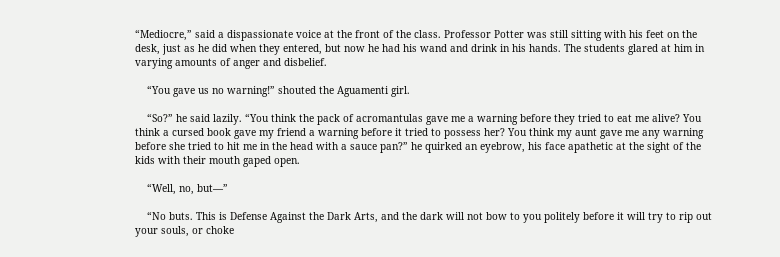“Mediocre,” said a dispassionate voice at the front of the class. Professor Potter was still sitting with his feet on the desk, just as he did when they entered, but now he had his wand and drink in his hands. The students glared at him in varying amounts of anger and disbelief.

    “You gave us no warning!” shouted the Aguamenti girl.

    “So?” he said lazily. “You think the pack of acromantulas gave me a warning before they tried to eat me alive? You think a cursed book gave my friend a warning before it tried to possess her? You think my aunt gave me any warning before she tried to hit me in the head with a sauce pan?” he quirked an eyebrow, his face apathetic at the sight of the kids with their mouth gaped open.

    “Well, no, but—”

    “No buts. This is Defense Against the Dark Arts, and the dark will not bow to you politely before it will try to rip out your souls, or choke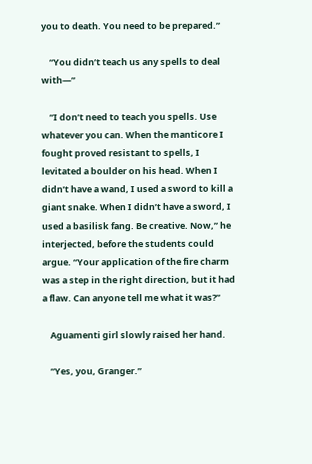you to death. You need to be prepared.”

    “You didn’t teach us any spells to deal with—”

    “I don’t need to teach you spells. Use whatever you can. When the manticore I fought proved resistant to spells, I levitated a boulder on his head. When I didn’t have a wand, I used a sword to kill a giant snake. When I didn’t have a sword, I used a basilisk fang. Be creative. Now,” he interjected, before the students could argue. “Your application of the fire charm was a step in the right direction, but it had a flaw. Can anyone tell me what it was?”

    Aguamenti girl slowly raised her hand.

    “Yes, you, Granger.”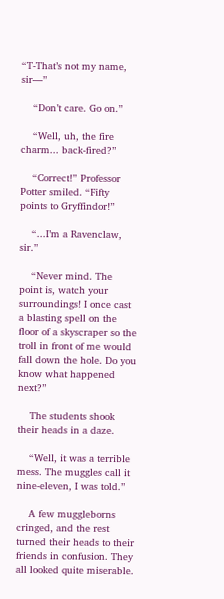“T-That’s not my name, sir—”

    “Don’t care. Go on.”

    “Well, uh, the fire charm... back-fired?”

    “Correct!” Professor Potter smiled. “Fifty points to Gryffindor!”

    “...I’m a Ravenclaw, sir.”

    “Never mind. The point is, watch your surroundings! I once cast a blasting spell on the floor of a skyscraper so the troll in front of me would fall down the hole. Do you know what happened next?”

    The students shook their heads in a daze.

    “Well, it was a terrible mess. The muggles call it nine-eleven, I was told.”

    A few muggleborns cringed, and the rest turned their heads to their friends in confusion. They all looked quite miserable.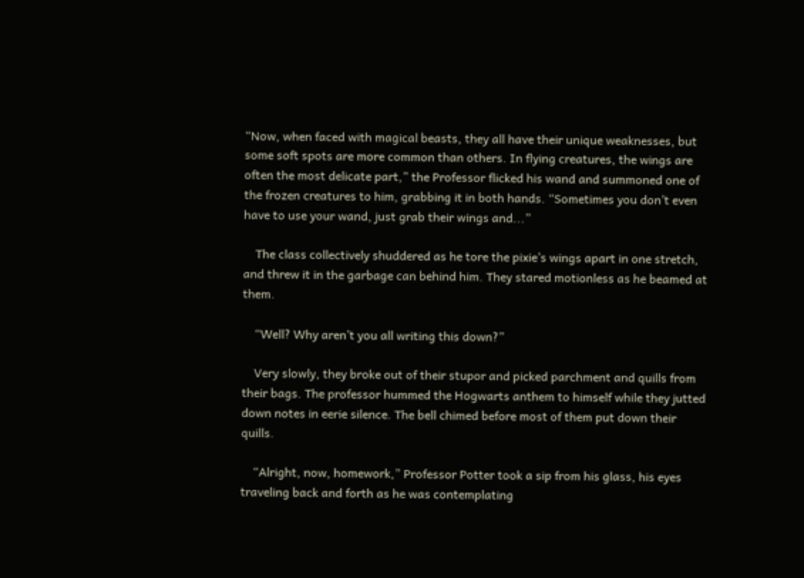“Now, when faced with magical beasts, they all have their unique weaknesses, but some soft spots are more common than others. In flying creatures, the wings are often the most delicate part,” the Professor flicked his wand and summoned one of the frozen creatures to him, grabbing it in both hands. “Sometimes you don’t even have to use your wand, just grab their wings and...”

    The class collectively shuddered as he tore the pixie’s wings apart in one stretch, and threw it in the garbage can behind him. They stared motionless as he beamed at them.

    “Well? Why aren’t you all writing this down?”

    Very slowly, they broke out of their stupor and picked parchment and quills from their bags. The professor hummed the Hogwarts anthem to himself while they jutted down notes in eerie silence. The bell chimed before most of them put down their quills.

    “Alright, now, homework,” Professor Potter took a sip from his glass, his eyes traveling back and forth as he was contemplating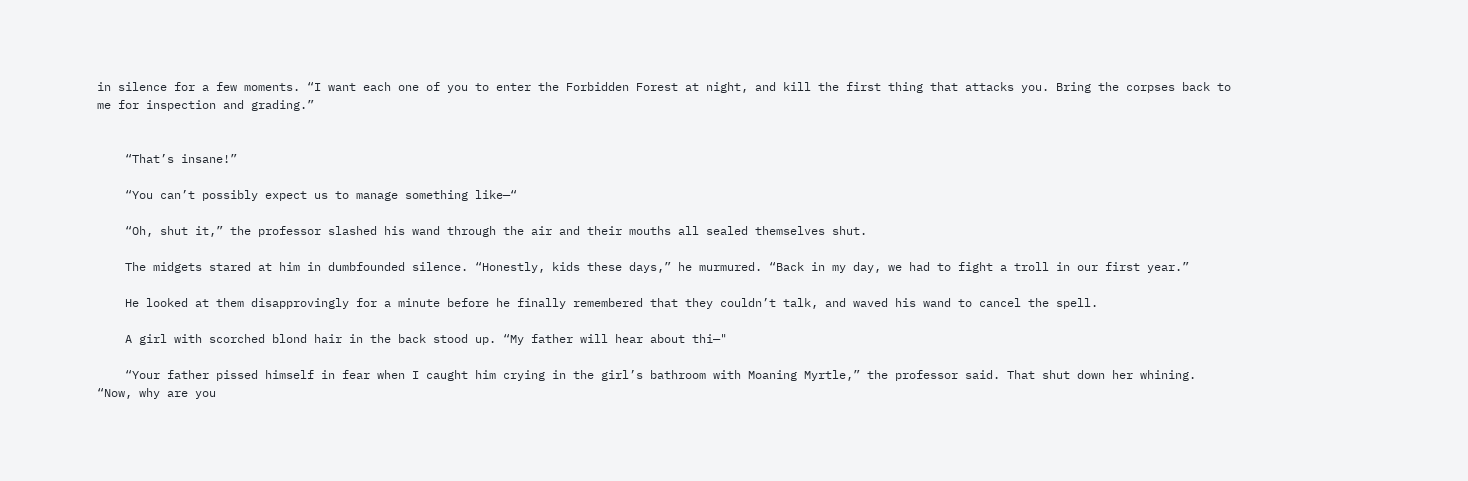in silence for a few moments. “I want each one of you to enter the Forbidden Forest at night, and kill the first thing that attacks you. Bring the corpses back to me for inspection and grading.”


    “That’s insane!”

    “You can’t possibly expect us to manage something like—“

    “Oh, shut it,” the professor slashed his wand through the air and their mouths all sealed themselves shut.

    The midgets stared at him in dumbfounded silence. “Honestly, kids these days,” he murmured. “Back in my day, we had to fight a troll in our first year.”

    He looked at them disapprovingly for a minute before he finally remembered that they couldn’t talk, and waved his wand to cancel the spell.

    A girl with scorched blond hair in the back stood up. “My father will hear about thi—"

    “Your father pissed himself in fear when I caught him crying in the girl’s bathroom with Moaning Myrtle,” the professor said. That shut down her whining. “Now, why are you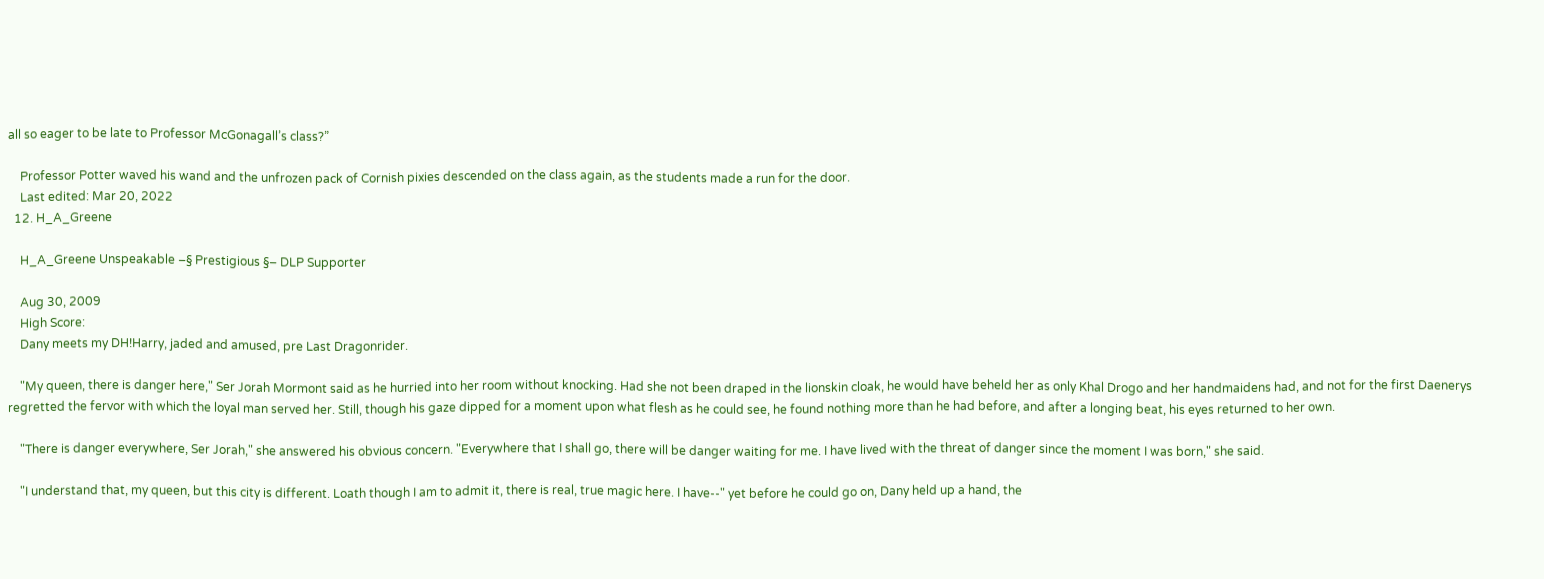all so eager to be late to Professor McGonagall’s class?”

    Professor Potter waved his wand and the unfrozen pack of Cornish pixies descended on the class again, as the students made a run for the door.
    Last edited: Mar 20, 2022
  12. H_A_Greene

    H_A_Greene Unspeakable –§ Prestigious §– DLP Supporter

    Aug 30, 2009
    High Score:
    Dany meets my DH!Harry, jaded and amused, pre Last Dragonrider.

    "My queen, there is danger here," Ser Jorah Mormont said as he hurried into her room without knocking. Had she not been draped in the lionskin cloak, he would have beheld her as only Khal Drogo and her handmaidens had, and not for the first Daenerys regretted the fervor with which the loyal man served her. Still, though his gaze dipped for a moment upon what flesh as he could see, he found nothing more than he had before, and after a longing beat, his eyes returned to her own.

    "There is danger everywhere, Ser Jorah," she answered his obvious concern. "Everywhere that I shall go, there will be danger waiting for me. I have lived with the threat of danger since the moment I was born," she said.

    "I understand that, my queen, but this city is different. Loath though I am to admit it, there is real, true magic here. I have--" yet before he could go on, Dany held up a hand, the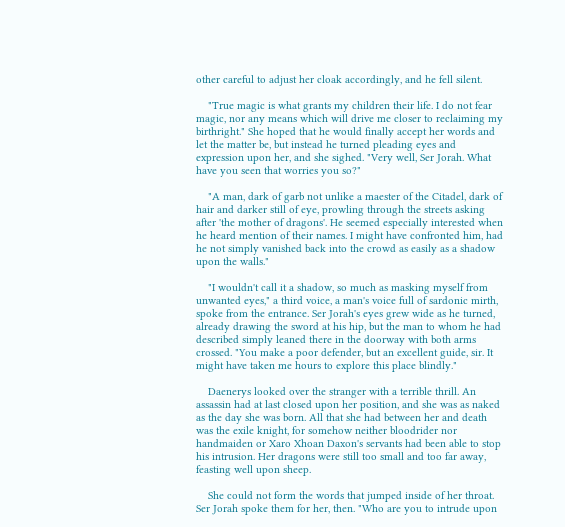other careful to adjust her cloak accordingly, and he fell silent.

    "True magic is what grants my children their life. I do not fear magic, nor any means which will drive me closer to reclaiming my birthright." She hoped that he would finally accept her words and let the matter be, but instead he turned pleading eyes and expression upon her, and she sighed. "Very well, Ser Jorah. What have you seen that worries you so?"

    "A man, dark of garb not unlike a maester of the Citadel, dark of hair and darker still of eye, prowling through the streets asking after 'the mother of dragons'. He seemed especially interested when he heard mention of their names. I might have confronted him, had he not simply vanished back into the crowd as easily as a shadow upon the walls."

    "I wouldn't call it a shadow, so much as masking myself from unwanted eyes," a third voice, a man's voice full of sardonic mirth, spoke from the entrance. Ser Jorah's eyes grew wide as he turned, already drawing the sword at his hip, but the man to whom he had described simply leaned there in the doorway with both arms crossed. "You make a poor defender, but an excellent guide, sir. It might have taken me hours to explore this place blindly."

    Daenerys looked over the stranger with a terrible thrill. An assassin had at last closed upon her position, and she was as naked as the day she was born. All that she had between her and death was the exile knight, for somehow neither bloodrider nor handmaiden or Xaro Xhoan Daxon's servants had been able to stop his intrusion. Her dragons were still too small and too far away, feasting well upon sheep.

    She could not form the words that jumped inside of her throat. Ser Jorah spoke them for her, then. "Who are you to intrude upon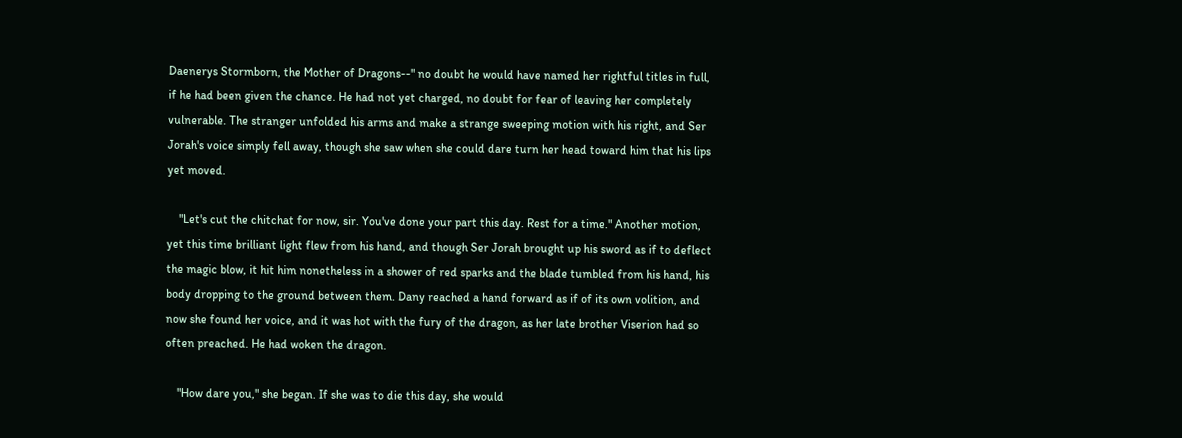Daenerys Stormborn, the Mother of Dragons--" no doubt he would have named her rightful titles in full, if he had been given the chance. He had not yet charged, no doubt for fear of leaving her completely vulnerable. The stranger unfolded his arms and make a strange sweeping motion with his right, and Ser Jorah's voice simply fell away, though she saw when she could dare turn her head toward him that his lips yet moved.

    "Let's cut the chitchat for now, sir. You've done your part this day. Rest for a time." Another motion, yet this time brilliant light flew from his hand, and though Ser Jorah brought up his sword as if to deflect the magic blow, it hit him nonetheless in a shower of red sparks and the blade tumbled from his hand, his body dropping to the ground between them. Dany reached a hand forward as if of its own volition, and now she found her voice, and it was hot with the fury of the dragon, as her late brother Viserion had so often preached. He had woken the dragon.

    "How dare you," she began. If she was to die this day, she would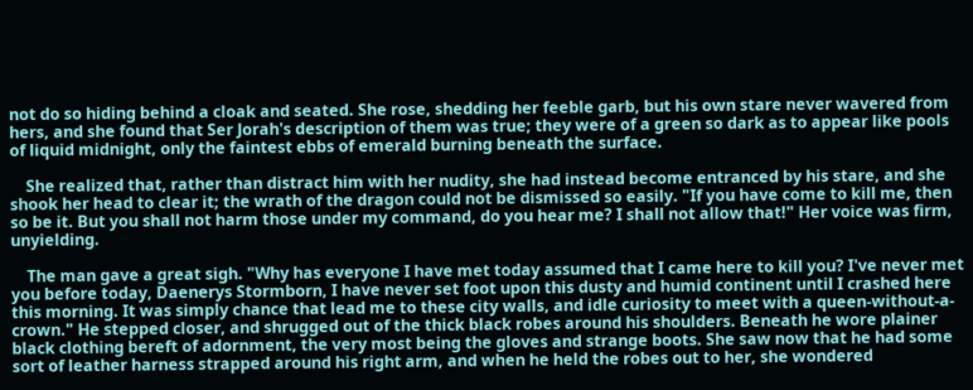not do so hiding behind a cloak and seated. She rose, shedding her feeble garb, but his own stare never wavered from hers, and she found that Ser Jorah's description of them was true; they were of a green so dark as to appear like pools of liquid midnight, only the faintest ebbs of emerald burning beneath the surface.

    She realized that, rather than distract him with her nudity, she had instead become entranced by his stare, and she shook her head to clear it; the wrath of the dragon could not be dismissed so easily. "If you have come to kill me, then so be it. But you shall not harm those under my command, do you hear me? I shall not allow that!" Her voice was firm, unyielding.

    The man gave a great sigh. "Why has everyone I have met today assumed that I came here to kill you? I've never met you before today, Daenerys Stormborn, I have never set foot upon this dusty and humid continent until I crashed here this morning. It was simply chance that lead me to these city walls, and idle curiosity to meet with a queen-without-a-crown." He stepped closer, and shrugged out of the thick black robes around his shoulders. Beneath he wore plainer black clothing bereft of adornment, the very most being the gloves and strange boots. She saw now that he had some sort of leather harness strapped around his right arm, and when he held the robes out to her, she wondered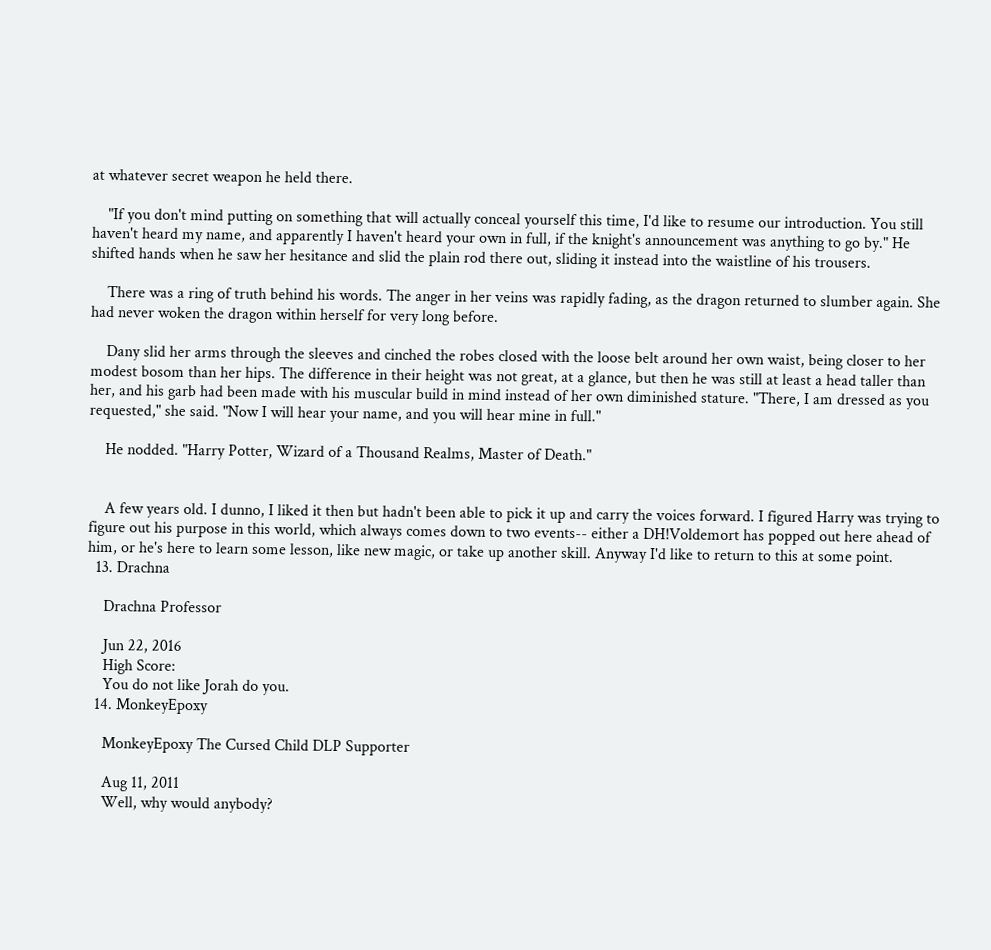at whatever secret weapon he held there.

    "If you don't mind putting on something that will actually conceal yourself this time, I'd like to resume our introduction. You still haven't heard my name, and apparently I haven't heard your own in full, if the knight's announcement was anything to go by." He shifted hands when he saw her hesitance and slid the plain rod there out, sliding it instead into the waistline of his trousers.

    There was a ring of truth behind his words. The anger in her veins was rapidly fading, as the dragon returned to slumber again. She had never woken the dragon within herself for very long before.

    Dany slid her arms through the sleeves and cinched the robes closed with the loose belt around her own waist, being closer to her modest bosom than her hips. The difference in their height was not great, at a glance, but then he was still at least a head taller than her, and his garb had been made with his muscular build in mind instead of her own diminished stature. "There, I am dressed as you requested," she said. "Now I will hear your name, and you will hear mine in full."

    He nodded. "Harry Potter, Wizard of a Thousand Realms, Master of Death."


    A few years old. I dunno, I liked it then but hadn't been able to pick it up and carry the voices forward. I figured Harry was trying to figure out his purpose in this world, which always comes down to two events-- either a DH!Voldemort has popped out here ahead of him, or he's here to learn some lesson, like new magic, or take up another skill. Anyway I'd like to return to this at some point.
  13. Drachna

    Drachna Professor

    Jun 22, 2016
    High Score:
    You do not like Jorah do you.
  14. MonkeyEpoxy

    MonkeyEpoxy The Cursed Child DLP Supporter

    Aug 11, 2011
    Well, why would anybody?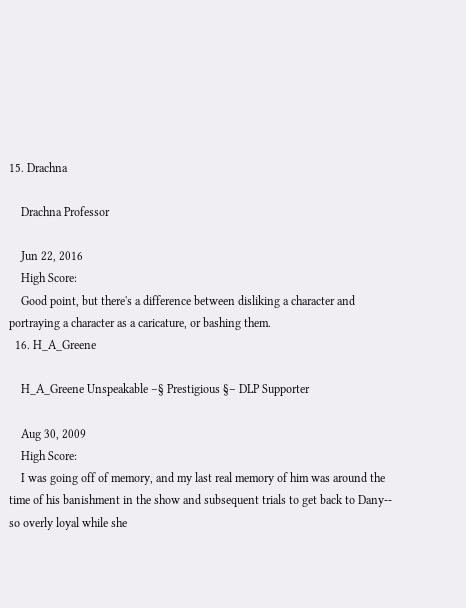15. Drachna

    Drachna Professor

    Jun 22, 2016
    High Score:
    Good point, but there's a difference between disliking a character and portraying a character as a caricature, or bashing them.
  16. H_A_Greene

    H_A_Greene Unspeakable –§ Prestigious §– DLP Supporter

    Aug 30, 2009
    High Score:
    I was going off of memory, and my last real memory of him was around the time of his banishment in the show and subsequent trials to get back to Dany-- so overly loyal while she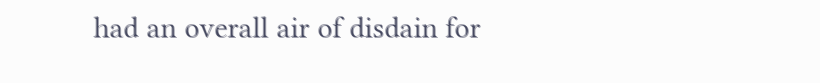had an overall air of disdain for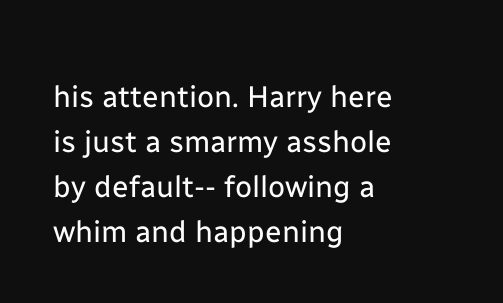his attention. Harry here is just a smarmy asshole by default-- following a whim and happening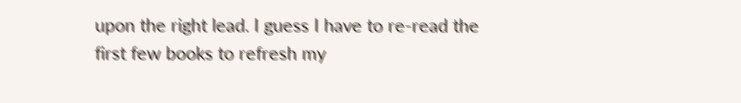upon the right lead. I guess I have to re-read the first few books to refresh my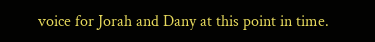voice for Jorah and Dany at this point in time.